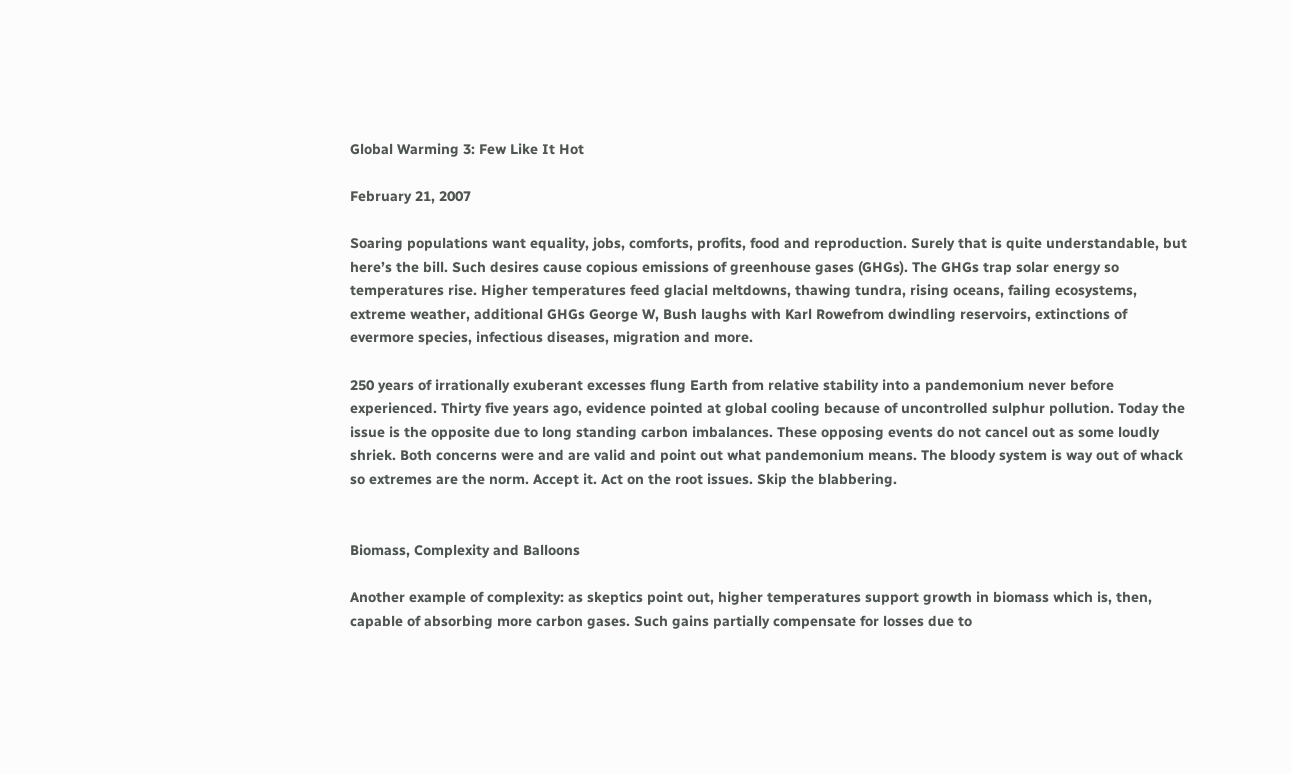Global Warming 3: Few Like It Hot

February 21, 2007

Soaring populations want equality, jobs, comforts, profits, food and reproduction. Surely that is quite understandable, but here’s the bill. Such desires cause copious emissions of greenhouse gases (GHGs). The GHGs trap solar energy so temperatures rise. Higher temperatures feed glacial meltdowns, thawing tundra, rising oceans, failing ecosystems, extreme weather, additional GHGs George W, Bush laughs with Karl Rowefrom dwindling reservoirs, extinctions of evermore species, infectious diseases, migration and more.

250 years of irrationally exuberant excesses flung Earth from relative stability into a pandemonium never before experienced. Thirty five years ago, evidence pointed at global cooling because of uncontrolled sulphur pollution. Today the issue is the opposite due to long standing carbon imbalances. These opposing events do not cancel out as some loudly shriek. Both concerns were and are valid and point out what pandemonium means. The bloody system is way out of whack so extremes are the norm. Accept it. Act on the root issues. Skip the blabbering.


Biomass, Complexity and Balloons

Another example of complexity: as skeptics point out, higher temperatures support growth in biomass which is, then, capable of absorbing more carbon gases. Such gains partially compensate for losses due to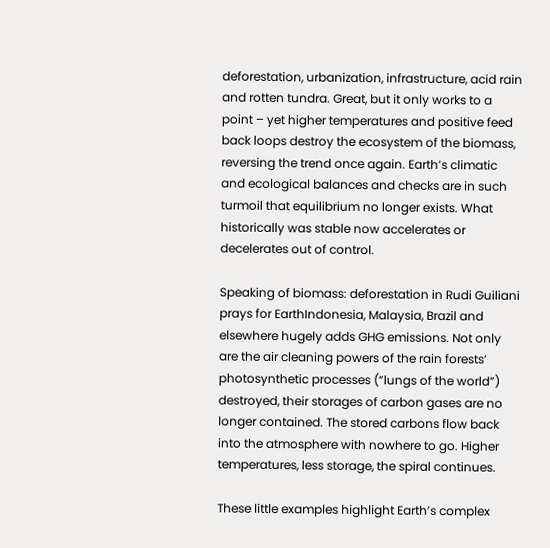deforestation, urbanization, infrastructure, acid rain and rotten tundra. Great, but it only works to a point – yet higher temperatures and positive feed back loops destroy the ecosystem of the biomass, reversing the trend once again. Earth’s climatic and ecological balances and checks are in such turmoil that equilibrium no longer exists. What historically was stable now accelerates or decelerates out of control.

Speaking of biomass: deforestation in Rudi Guiliani prays for EarthIndonesia, Malaysia, Brazil and elsewhere hugely adds GHG emissions. Not only are the air cleaning powers of the rain forests’ photosynthetic processes (”lungs of the world”) destroyed, their storages of carbon gases are no longer contained. The stored carbons flow back into the atmosphere with nowhere to go. Higher temperatures, less storage, the spiral continues.

These little examples highlight Earth’s complex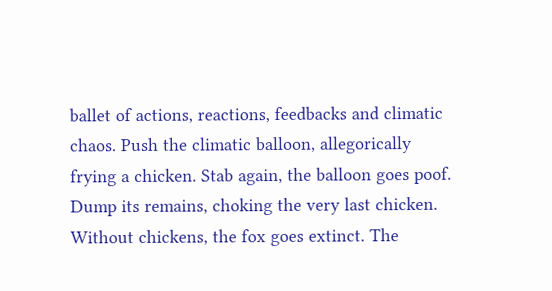ballet of actions, reactions, feedbacks and climatic chaos. Push the climatic balloon, allegorically frying a chicken. Stab again, the balloon goes poof. Dump its remains, choking the very last chicken. Without chickens, the fox goes extinct. The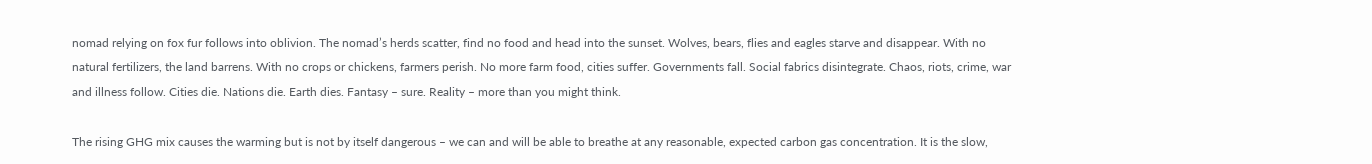nomad relying on fox fur follows into oblivion. The nomad’s herds scatter, find no food and head into the sunset. Wolves, bears, flies and eagles starve and disappear. With no natural fertilizers, the land barrens. With no crops or chickens, farmers perish. No more farm food, cities suffer. Governments fall. Social fabrics disintegrate. Chaos, riots, crime, war and illness follow. Cities die. Nations die. Earth dies. Fantasy – sure. Reality – more than you might think.

The rising GHG mix causes the warming but is not by itself dangerous – we can and will be able to breathe at any reasonable, expected carbon gas concentration. It is the slow,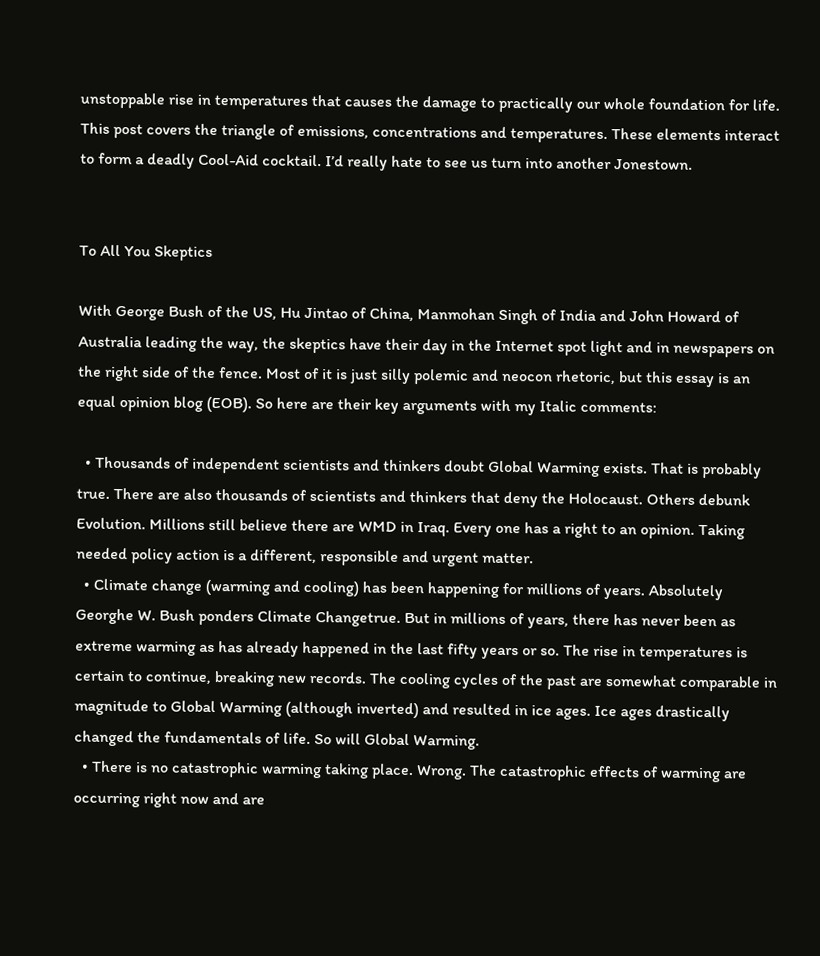unstoppable rise in temperatures that causes the damage to practically our whole foundation for life. This post covers the triangle of emissions, concentrations and temperatures. These elements interact to form a deadly Cool-Aid cocktail. I’d really hate to see us turn into another Jonestown.


To All You Skeptics

With George Bush of the US, Hu Jintao of China, Manmohan Singh of India and John Howard of Australia leading the way, the skeptics have their day in the Internet spot light and in newspapers on the right side of the fence. Most of it is just silly polemic and neocon rhetoric, but this essay is an equal opinion blog (EOB). So here are their key arguments with my Italic comments:

  • Thousands of independent scientists and thinkers doubt Global Warming exists. That is probably true. There are also thousands of scientists and thinkers that deny the Holocaust. Others debunk Evolution. Millions still believe there are WMD in Iraq. Every one has a right to an opinion. Taking needed policy action is a different, responsible and urgent matter.
  • Climate change (warming and cooling) has been happening for millions of years. Absolutely Georghe W. Bush ponders Climate Changetrue. But in millions of years, there has never been as extreme warming as has already happened in the last fifty years or so. The rise in temperatures is certain to continue, breaking new records. The cooling cycles of the past are somewhat comparable in magnitude to Global Warming (although inverted) and resulted in ice ages. Ice ages drastically changed the fundamentals of life. So will Global Warming.
  • There is no catastrophic warming taking place. Wrong. The catastrophic effects of warming are occurring right now and are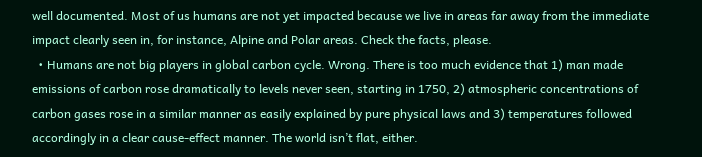well documented. Most of us humans are not yet impacted because we live in areas far away from the immediate impact clearly seen in, for instance, Alpine and Polar areas. Check the facts, please.
  • Humans are not big players in global carbon cycle. Wrong. There is too much evidence that 1) man made emissions of carbon rose dramatically to levels never seen, starting in 1750, 2) atmospheric concentrations of carbon gases rose in a similar manner as easily explained by pure physical laws and 3) temperatures followed accordingly in a clear cause-effect manner. The world isn’t flat, either.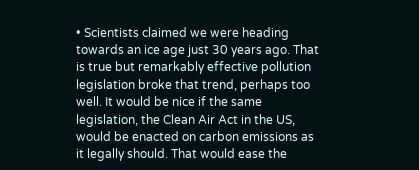• Scientists claimed we were heading towards an ice age just 30 years ago. That is true but remarkably effective pollution legislation broke that trend, perhaps too well. It would be nice if the same legislation, the Clean Air Act in the US, would be enacted on carbon emissions as it legally should. That would ease the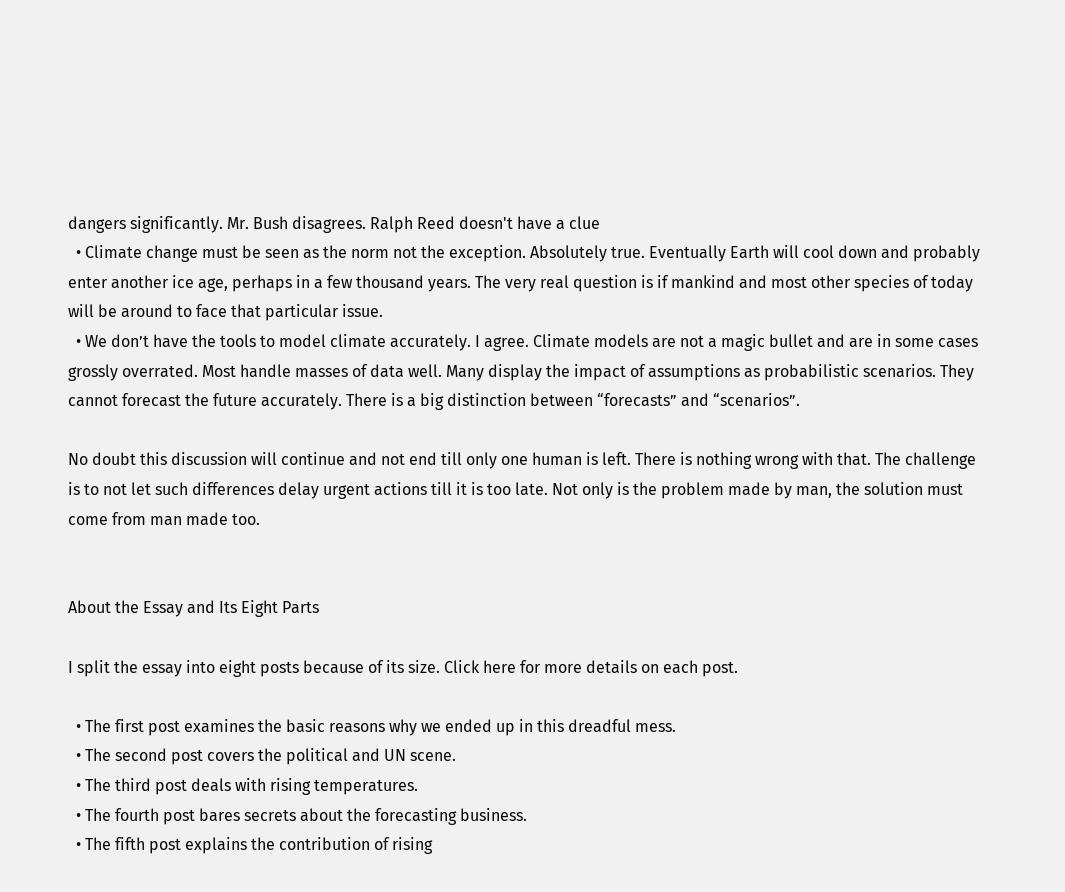dangers significantly. Mr. Bush disagrees. Ralph Reed doesn't have a clue
  • Climate change must be seen as the norm not the exception. Absolutely true. Eventually Earth will cool down and probably enter another ice age, perhaps in a few thousand years. The very real question is if mankind and most other species of today will be around to face that particular issue.
  • We don’t have the tools to model climate accurately. I agree. Climate models are not a magic bullet and are in some cases grossly overrated. Most handle masses of data well. Many display the impact of assumptions as probabilistic scenarios. They cannot forecast the future accurately. There is a big distinction between “forecasts” and “scenarios”.

No doubt this discussion will continue and not end till only one human is left. There is nothing wrong with that. The challenge is to not let such differences delay urgent actions till it is too late. Not only is the problem made by man, the solution must come from man made too.


About the Essay and Its Eight Parts

I split the essay into eight posts because of its size. Click here for more details on each post.

  • The first post examines the basic reasons why we ended up in this dreadful mess.
  • The second post covers the political and UN scene.
  • The third post deals with rising temperatures.
  • The fourth post bares secrets about the forecasting business.
  • The fifth post explains the contribution of rising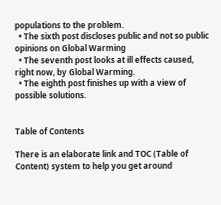populations to the problem.
  • The sixth post discloses public and not so public opinions on Global Warming
  • The seventh post looks at ill effects caused, right now, by Global Warming.
  • The eighth post finishes up with a view of possible solutions.


Table of Contents

There is an elaborate link and TOC (Table of Content) system to help you get around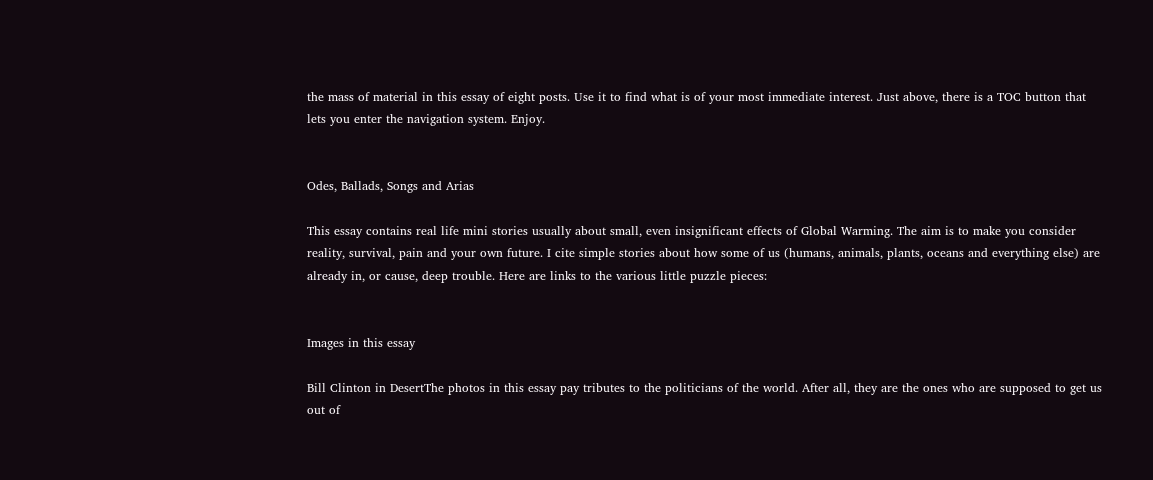the mass of material in this essay of eight posts. Use it to find what is of your most immediate interest. Just above, there is a TOC button that lets you enter the navigation system. Enjoy.


Odes, Ballads, Songs and Arias

This essay contains real life mini stories usually about small, even insignificant effects of Global Warming. The aim is to make you consider reality, survival, pain and your own future. I cite simple stories about how some of us (humans, animals, plants, oceans and everything else) are already in, or cause, deep trouble. Here are links to the various little puzzle pieces:


Images in this essay

Bill Clinton in DesertThe photos in this essay pay tributes to the politicians of the world. After all, they are the ones who are supposed to get us out of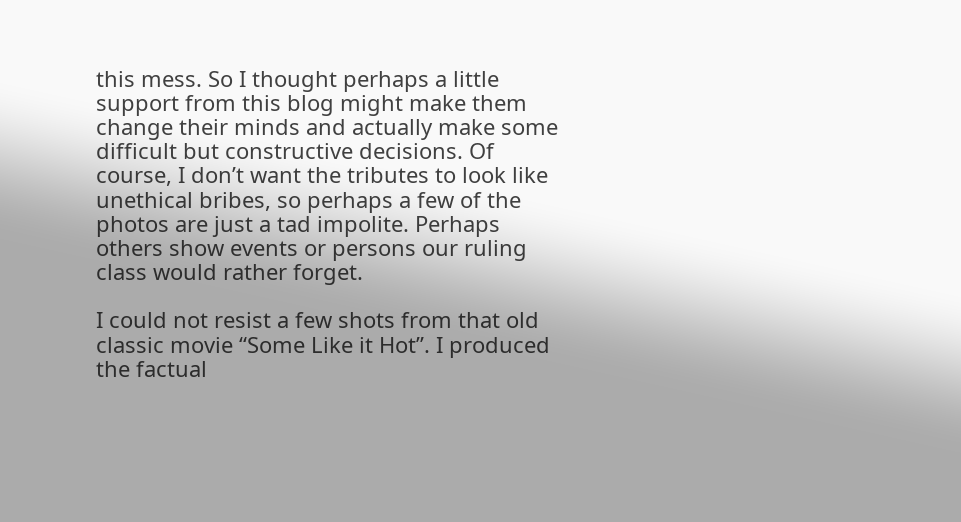this mess. So I thought perhaps a little support from this blog might make them change their minds and actually make some difficult but constructive decisions. Of course, I don’t want the tributes to look like unethical bribes, so perhaps a few of the photos are just a tad impolite. Perhaps others show events or persons our ruling class would rather forget.

I could not resist a few shots from that old classic movie “Some Like it Hot”. I produced the factual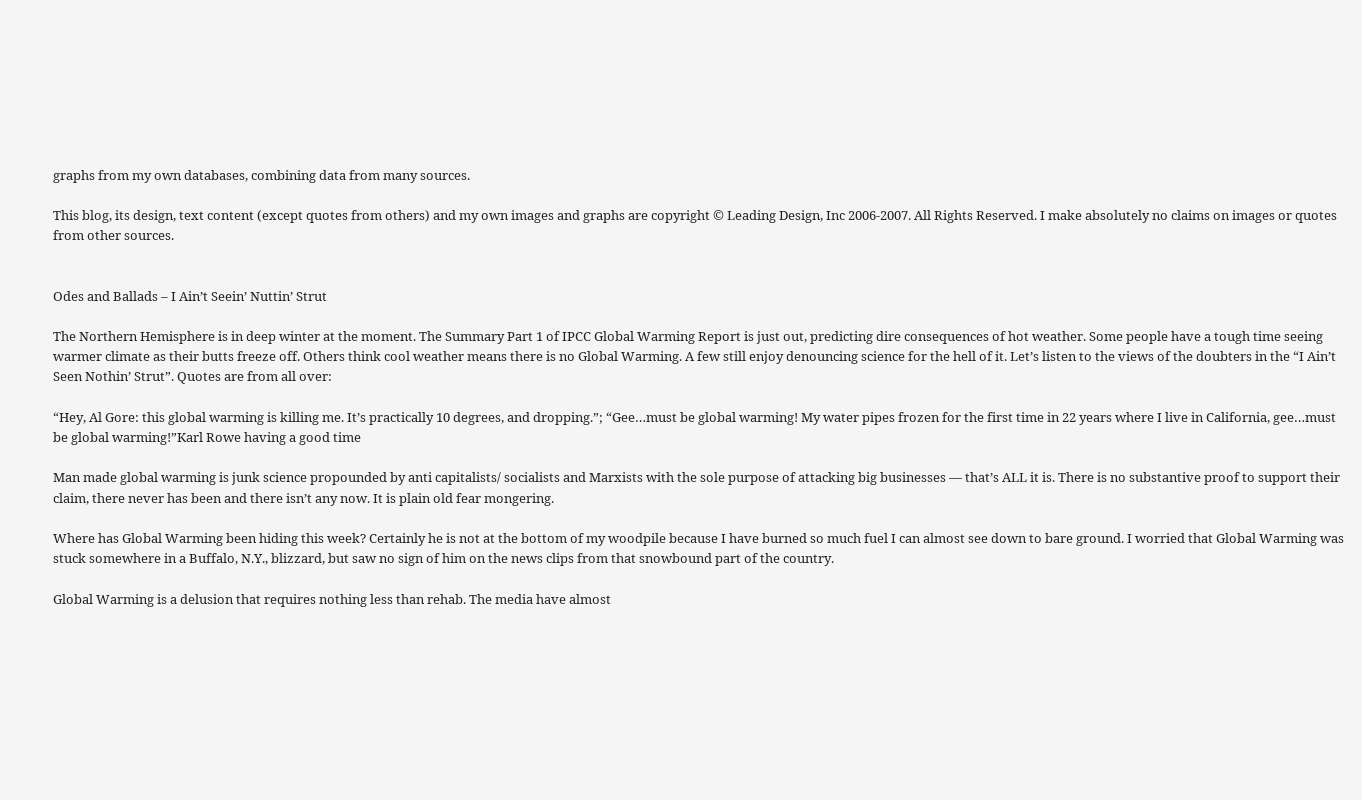graphs from my own databases, combining data from many sources.

This blog, its design, text content (except quotes from others) and my own images and graphs are copyright © Leading Design, Inc 2006-2007. All Rights Reserved. I make absolutely no claims on images or quotes from other sources.


Odes and Ballads – I Ain’t Seein’ Nuttin’ Strut

The Northern Hemisphere is in deep winter at the moment. The Summary Part 1 of IPCC Global Warming Report is just out, predicting dire consequences of hot weather. Some people have a tough time seeing warmer climate as their butts freeze off. Others think cool weather means there is no Global Warming. A few still enjoy denouncing science for the hell of it. Let’s listen to the views of the doubters in the “I Ain’t Seen Nothin’ Strut”. Quotes are from all over:

“Hey, Al Gore: this global warming is killing me. It’s practically 10 degrees, and dropping.”; “Gee…must be global warming! My water pipes frozen for the first time in 22 years where I live in California, gee…must be global warming!”Karl Rowe having a good time

Man made global warming is junk science propounded by anti capitalists/ socialists and Marxists with the sole purpose of attacking big businesses — that’s ALL it is. There is no substantive proof to support their claim, there never has been and there isn’t any now. It is plain old fear mongering.

Where has Global Warming been hiding this week? Certainly he is not at the bottom of my woodpile because I have burned so much fuel I can almost see down to bare ground. I worried that Global Warming was stuck somewhere in a Buffalo, N.Y., blizzard, but saw no sign of him on the news clips from that snowbound part of the country.

Global Warming is a delusion that requires nothing less than rehab. The media have almost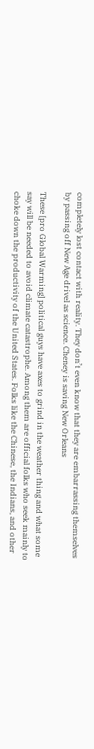completely lost contact with reality. They don’t even know that they are embarrassing themselves by passing off New Age drivel as science. Cheney is saving New Orleans

These [pro Global Warming] political guys have axes to grind in the weather thing and what some say will be needed to avoid climate catastrophe. Among them are official folks who seek mainly to choke down the productivity of the United States. Folks like the Chinese, the Indians, and other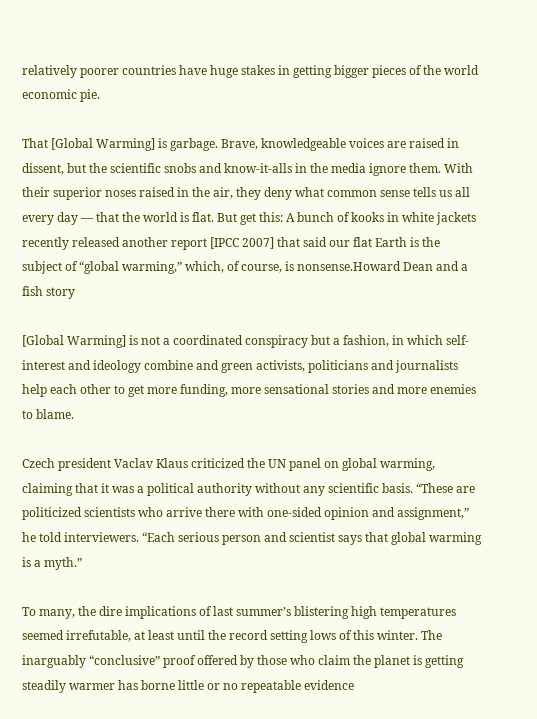relatively poorer countries have huge stakes in getting bigger pieces of the world economic pie.

That [Global Warming] is garbage. Brave, knowledgeable voices are raised in dissent, but the scientific snobs and know-it-alls in the media ignore them. With their superior noses raised in the air, they deny what common sense tells us all every day — that the world is flat. But get this: A bunch of kooks in white jackets recently released another report [IPCC 2007] that said our flat Earth is the subject of “global warming,” which, of course, is nonsense.Howard Dean and a fish story

[Global Warming] is not a coordinated conspiracy but a fashion, in which self-interest and ideology combine and green activists, politicians and journalists help each other to get more funding, more sensational stories and more enemies to blame.

Czech president Vaclav Klaus criticized the UN panel on global warming, claiming that it was a political authority without any scientific basis. “These are politicized scientists who arrive there with one-sided opinion and assignment,” he told interviewers. “Each serious person and scientist says that global warming is a myth.”

To many, the dire implications of last summer’s blistering high temperatures seemed irrefutable, at least until the record setting lows of this winter. The inarguably “conclusive” proof offered by those who claim the planet is getting steadily warmer has borne little or no repeatable evidence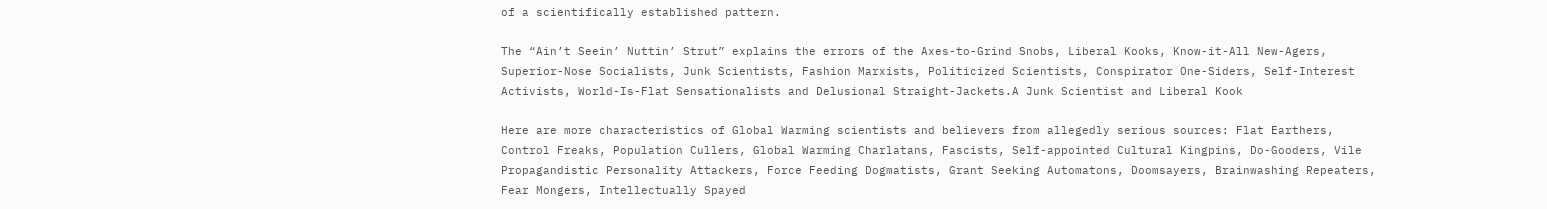of a scientifically established pattern.

The “Ain’t Seein’ Nuttin’ Strut” explains the errors of the Axes-to-Grind Snobs, Liberal Kooks, Know-it-All New-Agers, Superior-Nose Socialists, Junk Scientists, Fashion Marxists, Politicized Scientists, Conspirator One-Siders, Self-Interest Activists, World-Is-Flat Sensationalists and Delusional Straight-Jackets.A Junk Scientist and Liberal Kook

Here are more characteristics of Global Warming scientists and believers from allegedly serious sources: Flat Earthers, Control Freaks, Population Cullers, Global Warming Charlatans, Fascists, Self-appointed Cultural Kingpins, Do-Gooders, Vile Propagandistic Personality Attackers, Force Feeding Dogmatists, Grant Seeking Automatons, Doomsayers, Brainwashing Repeaters, Fear Mongers, Intellectually Spayed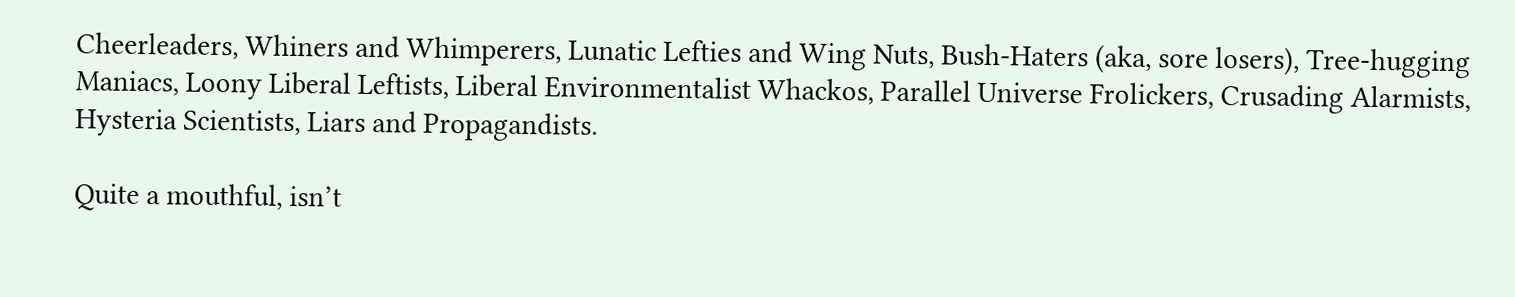Cheerleaders, Whiners and Whimperers, Lunatic Lefties and Wing Nuts, Bush-Haters (aka, sore losers), Tree-hugging Maniacs, Loony Liberal Leftists, Liberal Environmentalist Whackos, Parallel Universe Frolickers, Crusading Alarmists, Hysteria Scientists, Liars and Propagandists.

Quite a mouthful, isn’t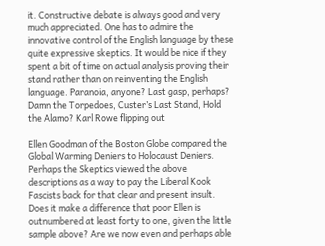it. Constructive debate is always good and very much appreciated. One has to admire the innovative control of the English language by these quite expressive skeptics. It would be nice if they spent a bit of time on actual analysis proving their stand rather than on reinventing the English language. Paranoia, anyone? Last gasp, perhaps? Damn the Torpedoes, Custer’s Last Stand, Hold the Alamo? Karl Rowe flipping out

Ellen Goodman of the Boston Globe compared the Global Warming Deniers to Holocaust Deniers. Perhaps the Skeptics viewed the above descriptions as a way to pay the Liberal Kook Fascists back for that clear and present insult. Does it make a difference that poor Ellen is outnumbered at least forty to one, given the little sample above? Are we now even and perhaps able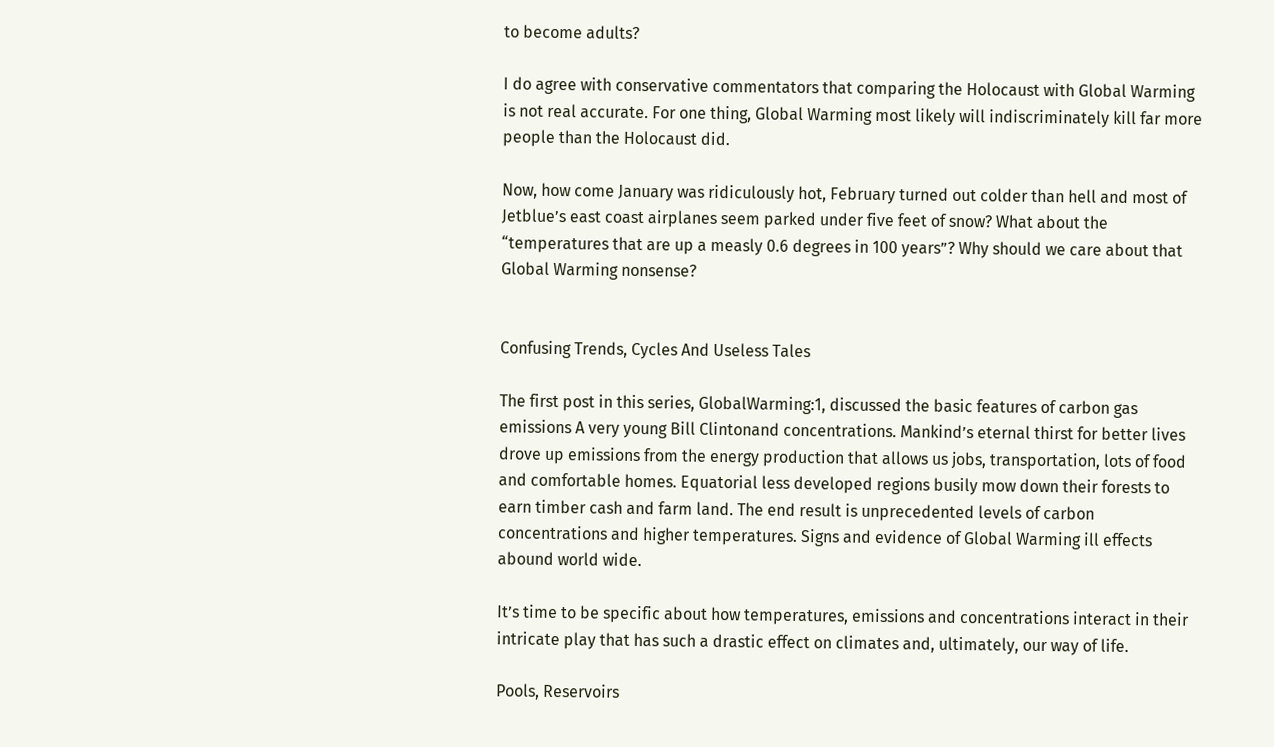to become adults?

I do agree with conservative commentators that comparing the Holocaust with Global Warming is not real accurate. For one thing, Global Warming most likely will indiscriminately kill far more people than the Holocaust did.

Now, how come January was ridiculously hot, February turned out colder than hell and most of Jetblue’s east coast airplanes seem parked under five feet of snow? What about the “temperatures that are up a measly 0.6 degrees in 100 years”? Why should we care about that Global Warming nonsense?


Confusing Trends, Cycles And Useless Tales

The first post in this series, GlobalWarming:1, discussed the basic features of carbon gas emissions A very young Bill Clintonand concentrations. Mankind’s eternal thirst for better lives drove up emissions from the energy production that allows us jobs, transportation, lots of food and comfortable homes. Equatorial less developed regions busily mow down their forests to earn timber cash and farm land. The end result is unprecedented levels of carbon concentrations and higher temperatures. Signs and evidence of Global Warming ill effects abound world wide.

It’s time to be specific about how temperatures, emissions and concentrations interact in their intricate play that has such a drastic effect on climates and, ultimately, our way of life.

Pools, Reservoirs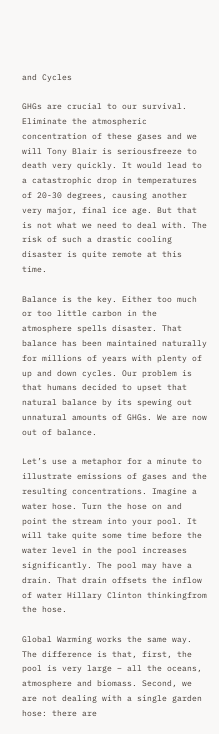and Cycles

GHGs are crucial to our survival. Eliminate the atmospheric concentration of these gases and we will Tony Blair is seriousfreeze to death very quickly. It would lead to a catastrophic drop in temperatures of 20-30 degrees, causing another very major, final ice age. But that is not what we need to deal with. The risk of such a drastic cooling disaster is quite remote at this time.

Balance is the key. Either too much or too little carbon in the atmosphere spells disaster. That balance has been maintained naturally for millions of years with plenty of up and down cycles. Our problem is that humans decided to upset that natural balance by its spewing out unnatural amounts of GHGs. We are now out of balance.

Let’s use a metaphor for a minute to illustrate emissions of gases and the resulting concentrations. Imagine a water hose. Turn the hose on and point the stream into your pool. It will take quite some time before the water level in the pool increases significantly. The pool may have a drain. That drain offsets the inflow of water Hillary Clinton thinkingfrom the hose.

Global Warming works the same way. The difference is that, first, the pool is very large – all the oceans, atmosphere and biomass. Second, we are not dealing with a single garden hose: there are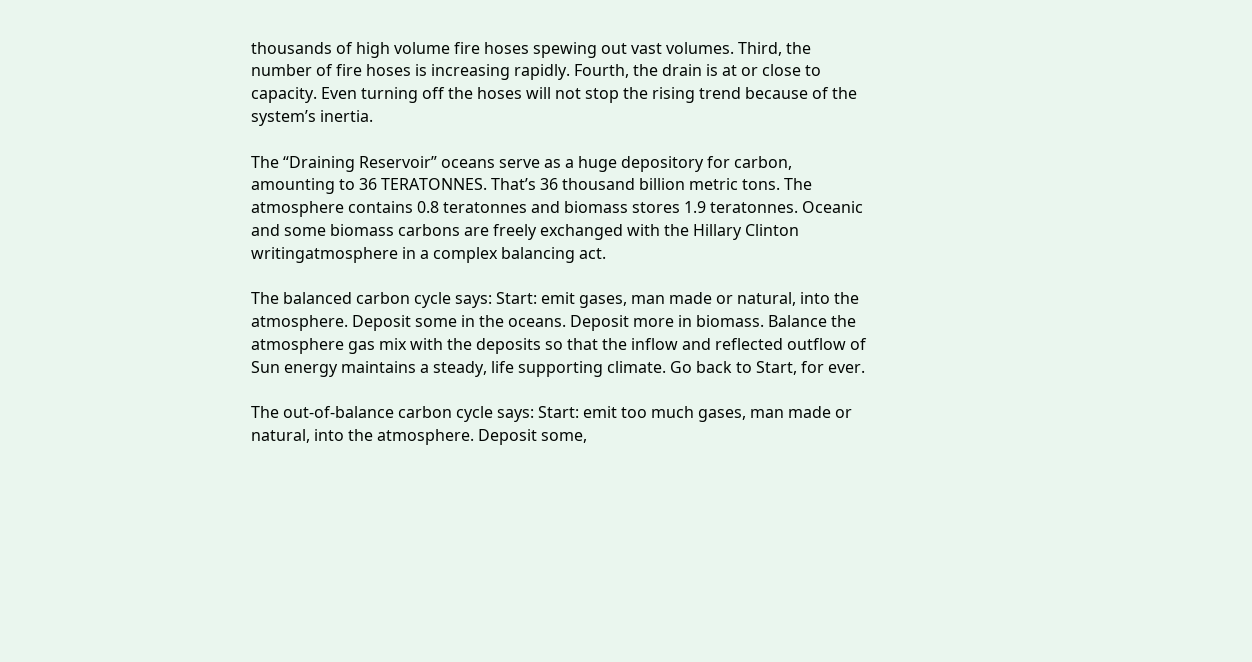thousands of high volume fire hoses spewing out vast volumes. Third, the number of fire hoses is increasing rapidly. Fourth, the drain is at or close to capacity. Even turning off the hoses will not stop the rising trend because of the system’s inertia.

The “Draining Reservoir” oceans serve as a huge depository for carbon, amounting to 36 TERATONNES. That’s 36 thousand billion metric tons. The atmosphere contains 0.8 teratonnes and biomass stores 1.9 teratonnes. Oceanic and some biomass carbons are freely exchanged with the Hillary Clinton writingatmosphere in a complex balancing act.

The balanced carbon cycle says: Start: emit gases, man made or natural, into the atmosphere. Deposit some in the oceans. Deposit more in biomass. Balance the atmosphere gas mix with the deposits so that the inflow and reflected outflow of Sun energy maintains a steady, life supporting climate. Go back to Start, for ever.

The out-of-balance carbon cycle says: Start: emit too much gases, man made or natural, into the atmosphere. Deposit some,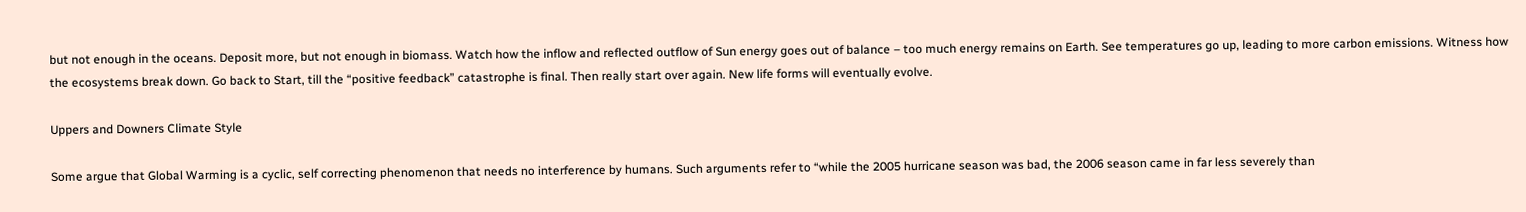but not enough in the oceans. Deposit more, but not enough in biomass. Watch how the inflow and reflected outflow of Sun energy goes out of balance – too much energy remains on Earth. See temperatures go up, leading to more carbon emissions. Witness how the ecosystems break down. Go back to Start, till the “positive feedback” catastrophe is final. Then really start over again. New life forms will eventually evolve.

Uppers and Downers Climate Style

Some argue that Global Warming is a cyclic, self correcting phenomenon that needs no interference by humans. Such arguments refer to “while the 2005 hurricane season was bad, the 2006 season came in far less severely than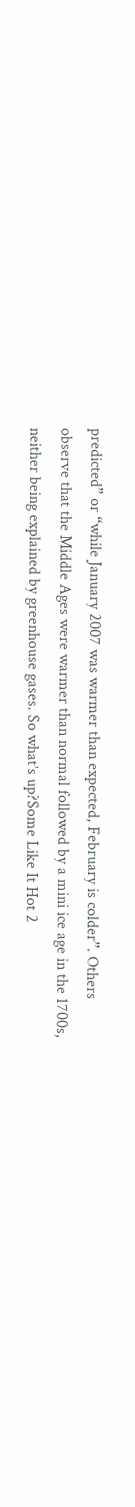predicted” or “while January 2007 was warmer than expected, February is colder”. Others observe that the Middle Ages were warmer than normal followed by a mini ice age in the 1700s, neither being explained by greenhouse gases. So what’s up?Some Like It Hot 2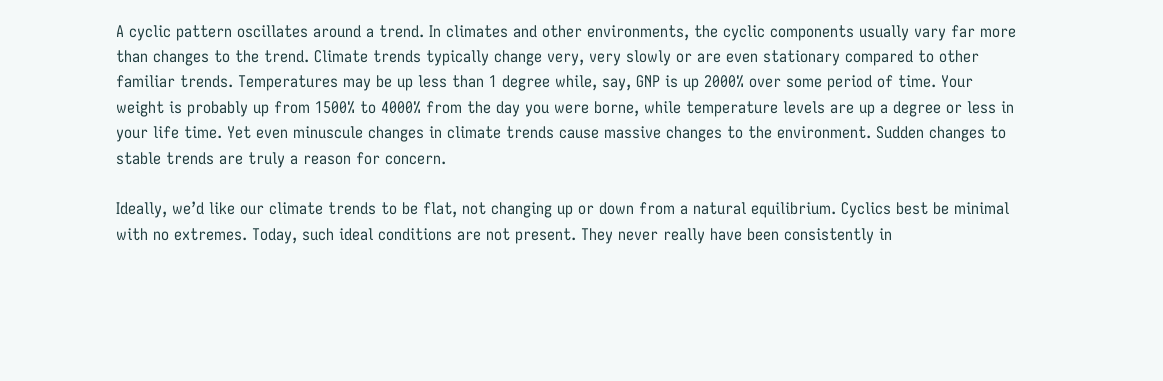A cyclic pattern oscillates around a trend. In climates and other environments, the cyclic components usually vary far more than changes to the trend. Climate trends typically change very, very slowly or are even stationary compared to other familiar trends. Temperatures may be up less than 1 degree while, say, GNP is up 2000% over some period of time. Your weight is probably up from 1500% to 4000% from the day you were borne, while temperature levels are up a degree or less in your life time. Yet even minuscule changes in climate trends cause massive changes to the environment. Sudden changes to stable trends are truly a reason for concern.

Ideally, we’d like our climate trends to be flat, not changing up or down from a natural equilibrium. Cyclics best be minimal with no extremes. Today, such ideal conditions are not present. They never really have been consistently in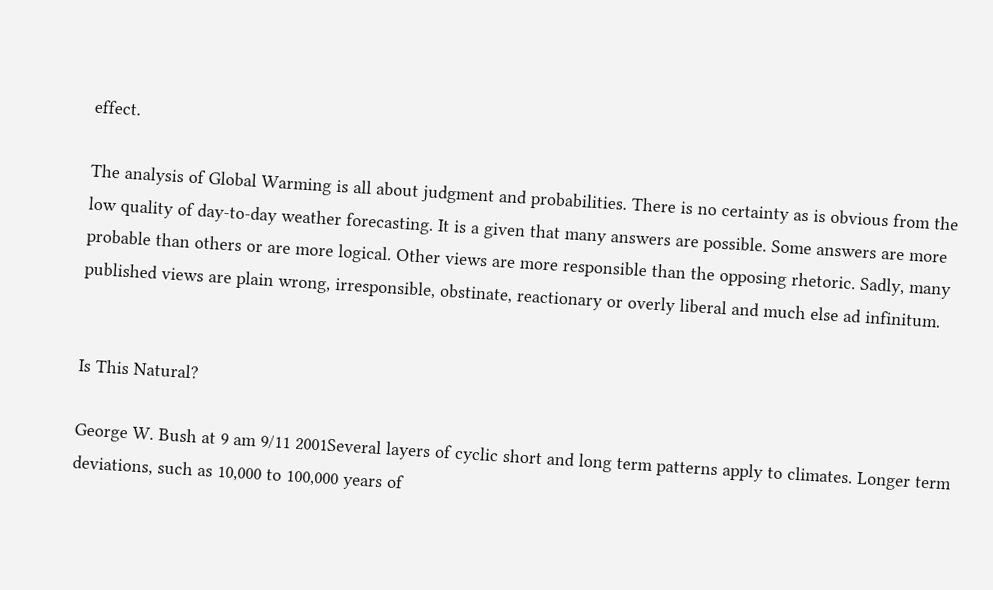effect.

The analysis of Global Warming is all about judgment and probabilities. There is no certainty as is obvious from the low quality of day-to-day weather forecasting. It is a given that many answers are possible. Some answers are more probable than others or are more logical. Other views are more responsible than the opposing rhetoric. Sadly, many published views are plain wrong, irresponsible, obstinate, reactionary or overly liberal and much else ad infinitum.


Is This Natural?

George W. Bush at 9 am 9/11 2001Several layers of cyclic short and long term patterns apply to climates. Longer term deviations, such as 10,000 to 100,000 years of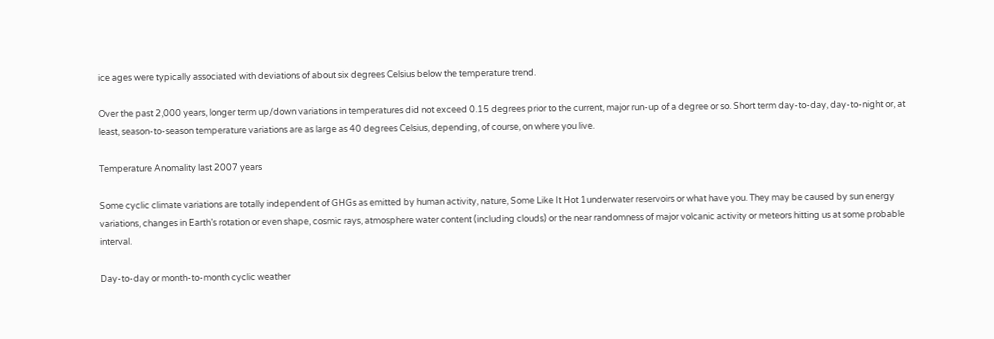ice ages were typically associated with deviations of about six degrees Celsius below the temperature trend.

Over the past 2,000 years, longer term up/down variations in temperatures did not exceed 0.15 degrees prior to the current, major run-up of a degree or so. Short term day-to-day, day-to-night or, at least, season-to-season temperature variations are as large as 40 degrees Celsius, depending, of course, on where you live.

Temperature Anomality last 2007 years

Some cyclic climate variations are totally independent of GHGs as emitted by human activity, nature, Some Like It Hot 1underwater reservoirs or what have you. They may be caused by sun energy variations, changes in Earth’s rotation or even shape, cosmic rays, atmosphere water content (including clouds) or the near randomness of major volcanic activity or meteors hitting us at some probable interval.

Day-to-day or month-to-month cyclic weather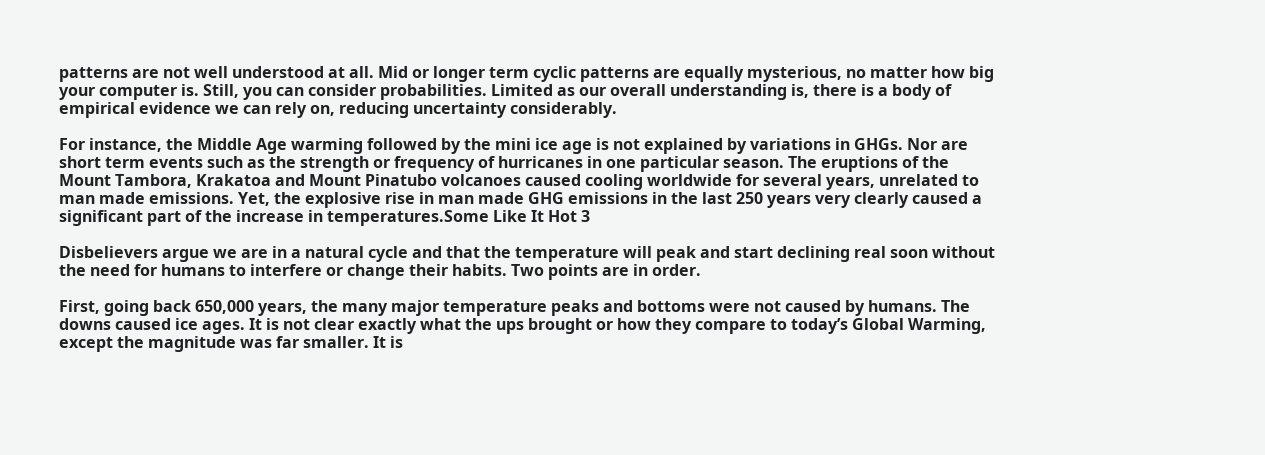patterns are not well understood at all. Mid or longer term cyclic patterns are equally mysterious, no matter how big your computer is. Still, you can consider probabilities. Limited as our overall understanding is, there is a body of empirical evidence we can rely on, reducing uncertainty considerably.

For instance, the Middle Age warming followed by the mini ice age is not explained by variations in GHGs. Nor are short term events such as the strength or frequency of hurricanes in one particular season. The eruptions of the Mount Tambora, Krakatoa and Mount Pinatubo volcanoes caused cooling worldwide for several years, unrelated to man made emissions. Yet, the explosive rise in man made GHG emissions in the last 250 years very clearly caused a significant part of the increase in temperatures.Some Like It Hot 3

Disbelievers argue we are in a natural cycle and that the temperature will peak and start declining real soon without the need for humans to interfere or change their habits. Two points are in order.

First, going back 650,000 years, the many major temperature peaks and bottoms were not caused by humans. The downs caused ice ages. It is not clear exactly what the ups brought or how they compare to today’s Global Warming, except the magnitude was far smaller. It is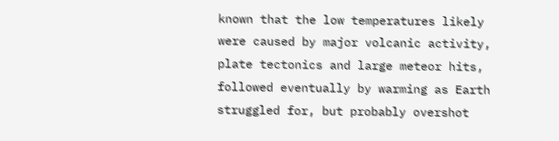known that the low temperatures likely were caused by major volcanic activity, plate tectonics and large meteor hits, followed eventually by warming as Earth struggled for, but probably overshot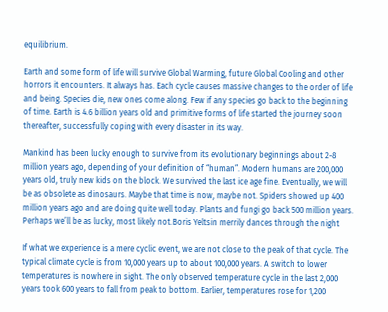equilibrium.

Earth and some form of life will survive Global Warming, future Global Cooling and other horrors it encounters. It always has. Each cycle causes massive changes to the order of life and being. Species die, new ones come along. Few if any species go back to the beginning of time. Earth is 4.6 billion years old and primitive forms of life started the journey soon thereafter, successfully coping with every disaster in its way.

Mankind has been lucky enough to survive from its evolutionary beginnings about 2-8 million years ago, depending of your definition of “human”. Modern humans are 200,000 years old, truly new kids on the block. We survived the last ice age fine. Eventually, we will be as obsolete as dinosaurs. Maybe that time is now, maybe not. Spiders showed up 400 million years ago and are doing quite well today. Plants and fungi go back 500 million years. Perhaps we’ll be as lucky, most likely not.Boris Yeltsin merrily dances through the night

If what we experience is a mere cyclic event, we are not close to the peak of that cycle. The typical climate cycle is from 10,000 years up to about 100,000 years. A switch to lower temperatures is nowhere in sight. The only observed temperature cycle in the last 2,000 years took 600 years to fall from peak to bottom. Earlier, temperatures rose for 1,200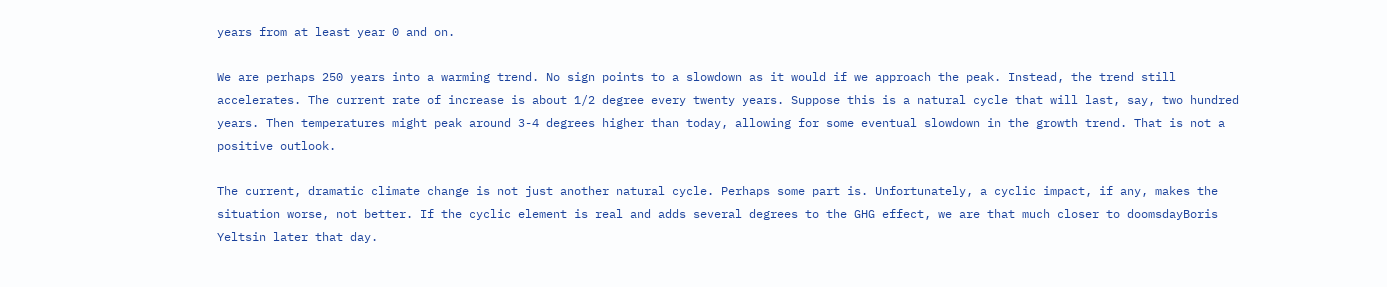years from at least year 0 and on.

We are perhaps 250 years into a warming trend. No sign points to a slowdown as it would if we approach the peak. Instead, the trend still accelerates. The current rate of increase is about 1/2 degree every twenty years. Suppose this is a natural cycle that will last, say, two hundred years. Then temperatures might peak around 3-4 degrees higher than today, allowing for some eventual slowdown in the growth trend. That is not a positive outlook.

The current, dramatic climate change is not just another natural cycle. Perhaps some part is. Unfortunately, a cyclic impact, if any, makes the situation worse, not better. If the cyclic element is real and adds several degrees to the GHG effect, we are that much closer to doomsdayBoris Yeltsin later that day.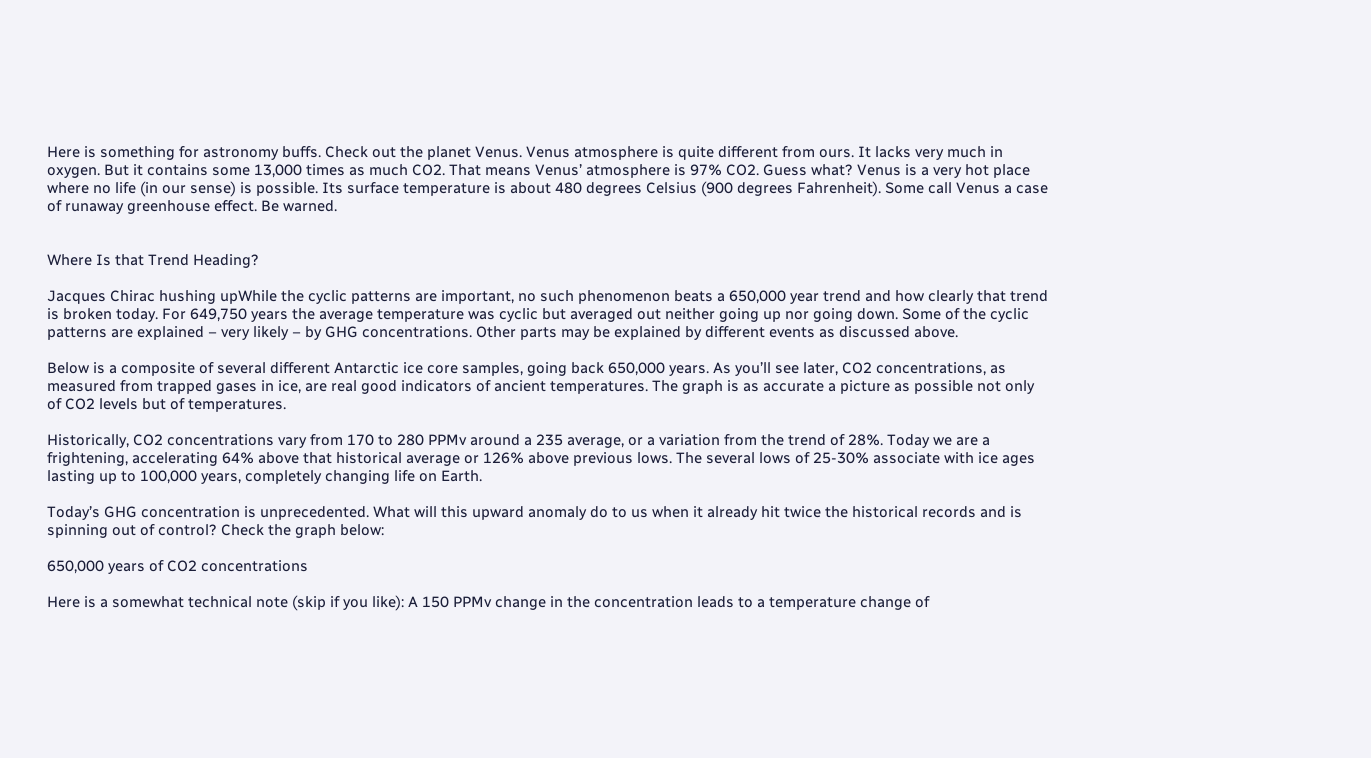Here is something for astronomy buffs. Check out the planet Venus. Venus atmosphere is quite different from ours. It lacks very much in oxygen. But it contains some 13,000 times as much CO2. That means Venus’ atmosphere is 97% CO2. Guess what? Venus is a very hot place where no life (in our sense) is possible. Its surface temperature is about 480 degrees Celsius (900 degrees Fahrenheit). Some call Venus a case of runaway greenhouse effect. Be warned.


Where Is that Trend Heading?

Jacques Chirac hushing upWhile the cyclic patterns are important, no such phenomenon beats a 650,000 year trend and how clearly that trend is broken today. For 649,750 years the average temperature was cyclic but averaged out neither going up nor going down. Some of the cyclic patterns are explained – very likely – by GHG concentrations. Other parts may be explained by different events as discussed above.

Below is a composite of several different Antarctic ice core samples, going back 650,000 years. As you’ll see later, CO2 concentrations, as measured from trapped gases in ice, are real good indicators of ancient temperatures. The graph is as accurate a picture as possible not only of CO2 levels but of temperatures.

Historically, CO2 concentrations vary from 170 to 280 PPMv around a 235 average, or a variation from the trend of 28%. Today we are a frightening, accelerating 64% above that historical average or 126% above previous lows. The several lows of 25-30% associate with ice ages lasting up to 100,000 years, completely changing life on Earth.

Today’s GHG concentration is unprecedented. What will this upward anomaly do to us when it already hit twice the historical records and is spinning out of control? Check the graph below:

650,000 years of CO2 concentrations

Here is a somewhat technical note (skip if you like): A 150 PPMv change in the concentration leads to a temperature change of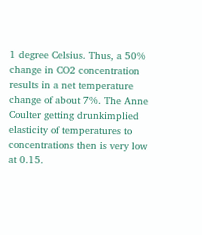1 degree Celsius. Thus, a 50% change in CO2 concentration results in a net temperature change of about 7%. The Anne Coulter getting drunkimplied elasticity of temperatures to concentrations then is very low at 0.15.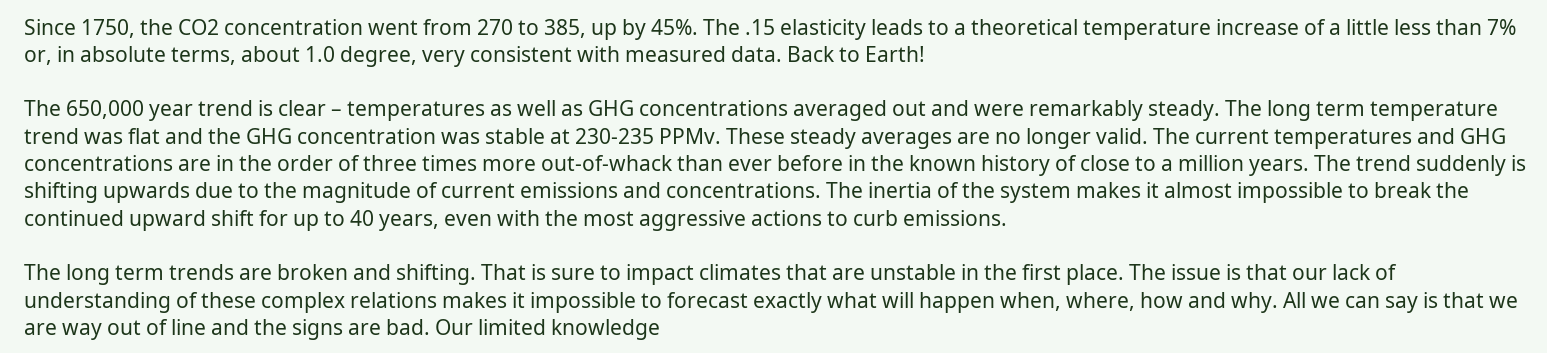Since 1750, the CO2 concentration went from 270 to 385, up by 45%. The .15 elasticity leads to a theoretical temperature increase of a little less than 7% or, in absolute terms, about 1.0 degree, very consistent with measured data. Back to Earth!

The 650,000 year trend is clear – temperatures as well as GHG concentrations averaged out and were remarkably steady. The long term temperature trend was flat and the GHG concentration was stable at 230-235 PPMv. These steady averages are no longer valid. The current temperatures and GHG concentrations are in the order of three times more out-of-whack than ever before in the known history of close to a million years. The trend suddenly is shifting upwards due to the magnitude of current emissions and concentrations. The inertia of the system makes it almost impossible to break the continued upward shift for up to 40 years, even with the most aggressive actions to curb emissions.

The long term trends are broken and shifting. That is sure to impact climates that are unstable in the first place. The issue is that our lack of understanding of these complex relations makes it impossible to forecast exactly what will happen when, where, how and why. All we can say is that we are way out of line and the signs are bad. Our limited knowledge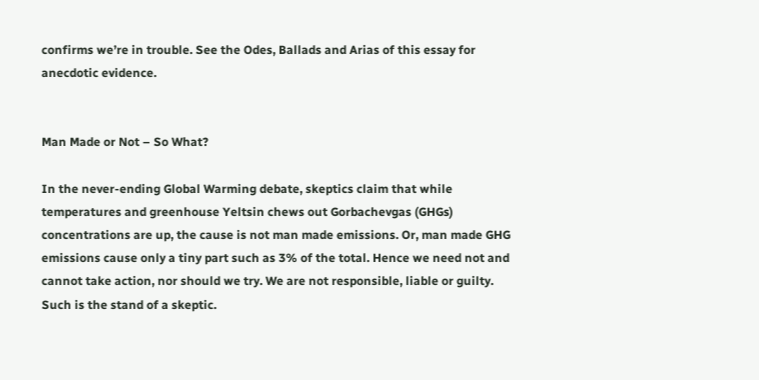confirms we’re in trouble. See the Odes, Ballads and Arias of this essay for anecdotic evidence.


Man Made or Not – So What?

In the never-ending Global Warming debate, skeptics claim that while temperatures and greenhouse Yeltsin chews out Gorbachevgas (GHGs) concentrations are up, the cause is not man made emissions. Or, man made GHG emissions cause only a tiny part such as 3% of the total. Hence we need not and cannot take action, nor should we try. We are not responsible, liable or guilty. Such is the stand of a skeptic.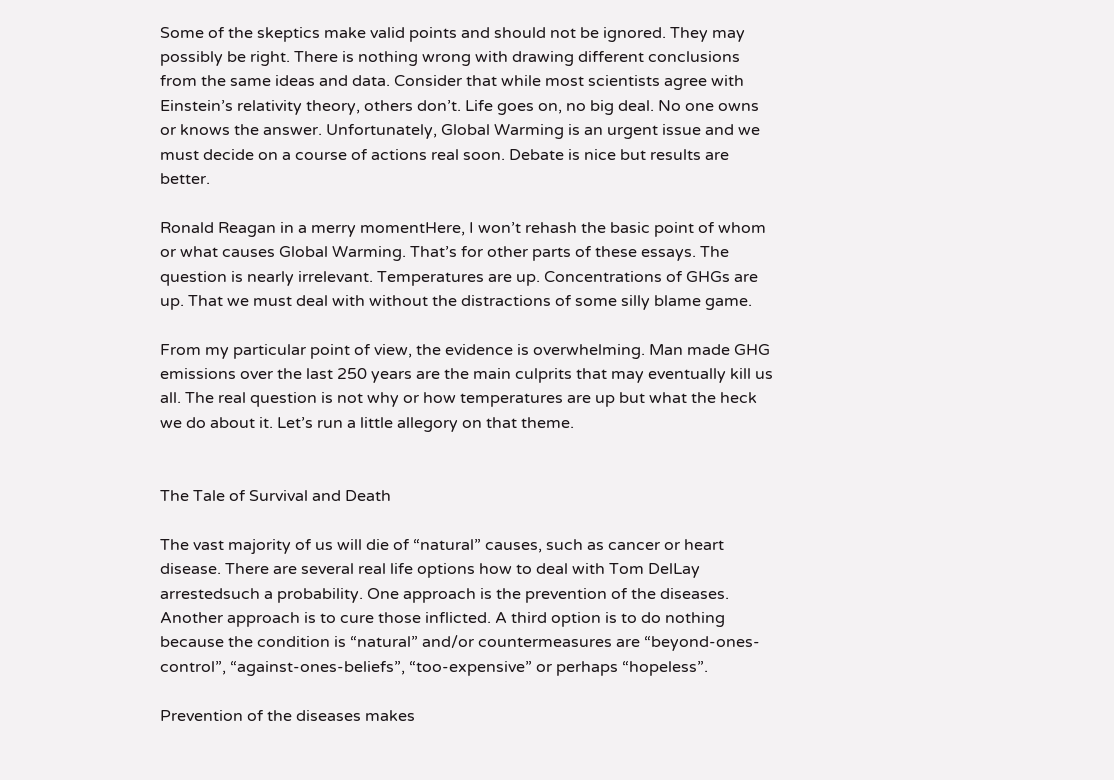Some of the skeptics make valid points and should not be ignored. They may possibly be right. There is nothing wrong with drawing different conclusions from the same ideas and data. Consider that while most scientists agree with Einstein’s relativity theory, others don’t. Life goes on, no big deal. No one owns or knows the answer. Unfortunately, Global Warming is an urgent issue and we must decide on a course of actions real soon. Debate is nice but results are better.

Ronald Reagan in a merry momentHere, I won’t rehash the basic point of whom or what causes Global Warming. That’s for other parts of these essays. The question is nearly irrelevant. Temperatures are up. Concentrations of GHGs are up. That we must deal with without the distractions of some silly blame game.

From my particular point of view, the evidence is overwhelming. Man made GHG emissions over the last 250 years are the main culprits that may eventually kill us all. The real question is not why or how temperatures are up but what the heck we do about it. Let’s run a little allegory on that theme.


The Tale of Survival and Death

The vast majority of us will die of “natural” causes, such as cancer or heart disease. There are several real life options how to deal with Tom DelLay arrestedsuch a probability. One approach is the prevention of the diseases. Another approach is to cure those inflicted. A third option is to do nothing because the condition is “natural” and/or countermeasures are “beyond-ones-control”, “against-ones-beliefs”, “too-expensive” or perhaps “hopeless”.

Prevention of the diseases makes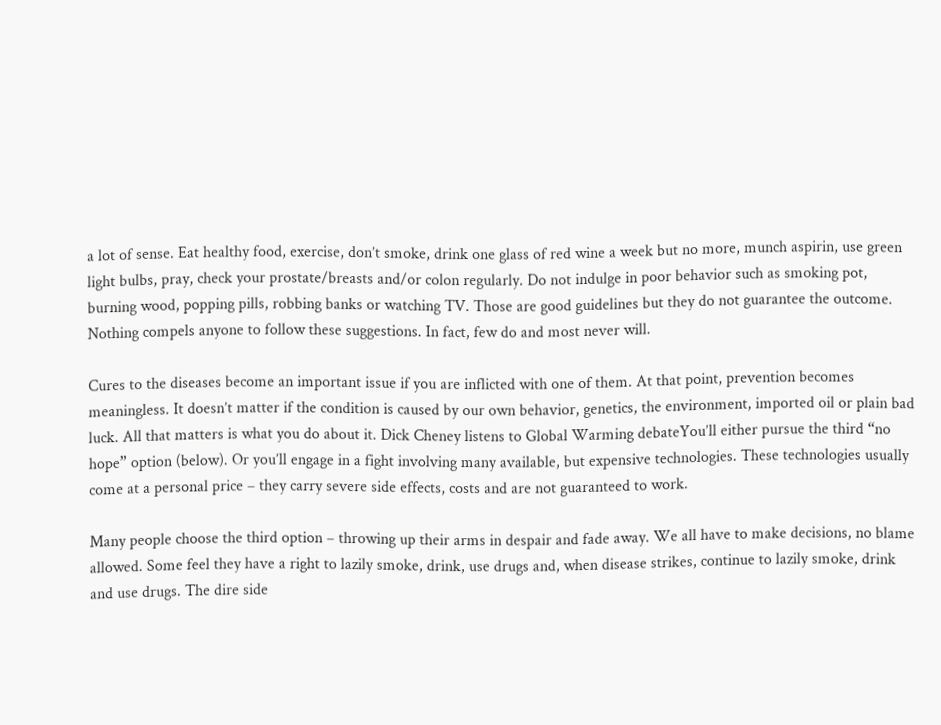a lot of sense. Eat healthy food, exercise, don’t smoke, drink one glass of red wine a week but no more, munch aspirin, use green light bulbs, pray, check your prostate/breasts and/or colon regularly. Do not indulge in poor behavior such as smoking pot, burning wood, popping pills, robbing banks or watching TV. Those are good guidelines but they do not guarantee the outcome. Nothing compels anyone to follow these suggestions. In fact, few do and most never will.

Cures to the diseases become an important issue if you are inflicted with one of them. At that point, prevention becomes meaningless. It doesn’t matter if the condition is caused by our own behavior, genetics, the environment, imported oil or plain bad luck. All that matters is what you do about it. Dick Cheney listens to Global Warming debateYou’ll either pursue the third “no hope” option (below). Or you’ll engage in a fight involving many available, but expensive technologies. These technologies usually come at a personal price – they carry severe side effects, costs and are not guaranteed to work.

Many people choose the third option – throwing up their arms in despair and fade away. We all have to make decisions, no blame allowed. Some feel they have a right to lazily smoke, drink, use drugs and, when disease strikes, continue to lazily smoke, drink and use drugs. The dire side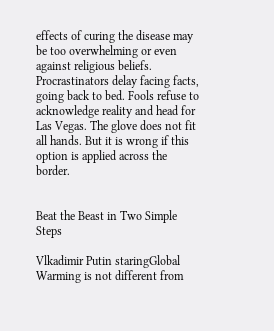effects of curing the disease may be too overwhelming or even against religious beliefs. Procrastinators delay facing facts, going back to bed. Fools refuse to acknowledge reality and head for Las Vegas. The glove does not fit all hands. But it is wrong if this option is applied across the border.


Beat the Beast in Two Simple Steps

Vlkadimir Putin staringGlobal Warming is not different from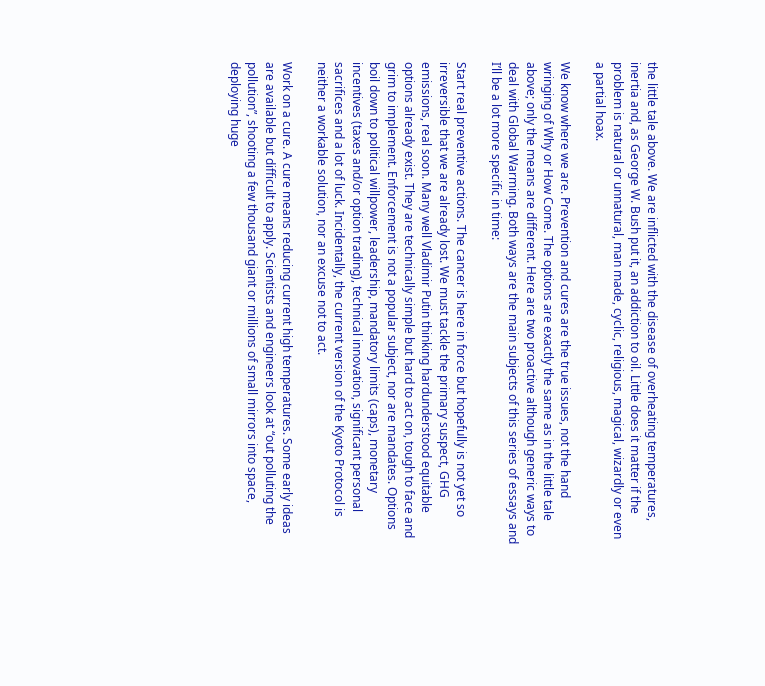the little tale above. We are inflicted with the disease of overheating temperatures, inertia and, as George W. Bush put it, an addiction to oil. Little does it matter if the problem is natural or unnatural, man made, cyclic, religious, magical, wizardly or even a partial hoax.

We know where we are. Prevention and cures are the true issues, not the hand wringing of Why or How Come. The options are exactly the same as in the little tale above; only the means are different. Here are two proactive although generic ways to deal with Global Warming. Both ways are the main subjects of this series of essays and I’ll be a lot more specific in time:

Start real preventive actions. The cancer is here in force but hopefully is not yet so irreversible that we are already lost. We must tackle the primary suspect, GHG emissions, real soon. Many well Vladimir Putin thinking hardunderstood equitable options already exist. They are technically simple but hard to act on, tough to face and grim to implement. Enforcement is not a popular subject, nor are mandates. Options boil down to political willpower, leadership, mandatory limits (caps), monetary incentives (taxes and/or option trading), technical innovation, significant personal sacrifices and a lot of luck. Incidentally, the current version of the Kyoto Protocol is neither a workable solution, nor an excuse not to act.

Work on a cure. A cure means reducing current high temperatures. Some early ideas are available but difficult to apply. Scientists and engineers look at “out polluting the pollution”, shooting a few thousand giant or millions of small mirrors into space, deploying huge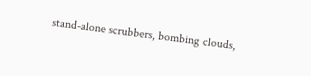stand-alone scrubbers, bombing clouds,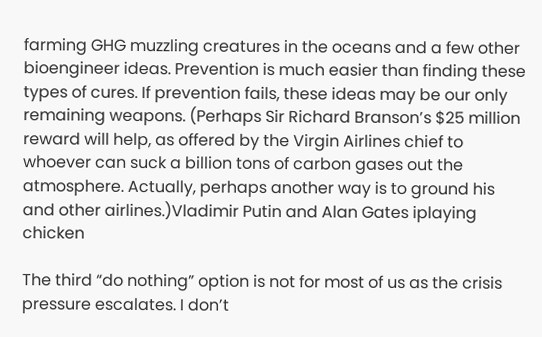farming GHG muzzling creatures in the oceans and a few other bioengineer ideas. Prevention is much easier than finding these types of cures. If prevention fails, these ideas may be our only remaining weapons. (Perhaps Sir Richard Branson’s $25 million reward will help, as offered by the Virgin Airlines chief to whoever can suck a billion tons of carbon gases out the atmosphere. Actually, perhaps another way is to ground his and other airlines.)Vladimir Putin and Alan Gates iplaying chicken

The third “do nothing” option is not for most of us as the crisis pressure escalates. I don’t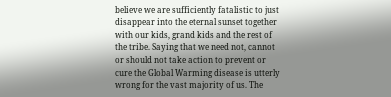believe we are sufficiently fatalistic to just disappear into the eternal sunset together with our kids, grand kids and the rest of the tribe. Saying that we need not, cannot or should not take action to prevent or cure the Global Warming disease is utterly wrong for the vast majority of us. The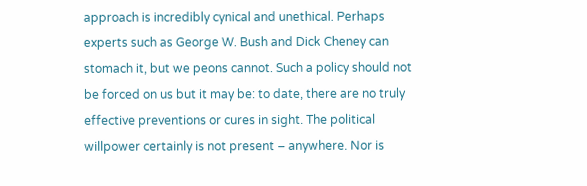approach is incredibly cynical and unethical. Perhaps experts such as George W. Bush and Dick Cheney can stomach it, but we peons cannot. Such a policy should not be forced on us but it may be: to date, there are no truly effective preventions or cures in sight. The political willpower certainly is not present – anywhere. Nor is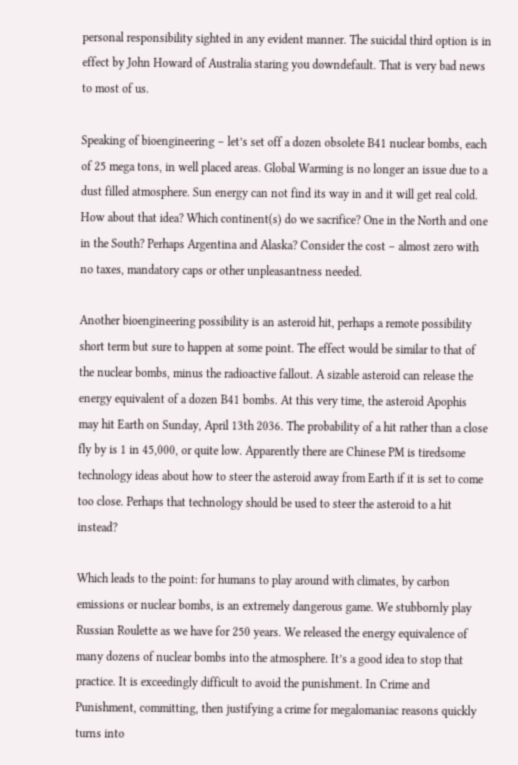personal responsibility sighted in any evident manner. The suicidal third option is in effect by John Howard of Australia staring you downdefault. That is very bad news to most of us.

Speaking of bioengineering – let’s set off a dozen obsolete B41 nuclear bombs, each of 25 mega tons, in well placed areas. Global Warming is no longer an issue due to a dust filled atmosphere. Sun energy can not find its way in and it will get real cold. How about that idea? Which continent(s) do we sacrifice? One in the North and one in the South? Perhaps Argentina and Alaska? Consider the cost – almost zero with no taxes, mandatory caps or other unpleasantness needed.

Another bioengineering possibility is an asteroid hit, perhaps a remote possibility short term but sure to happen at some point. The effect would be similar to that of the nuclear bombs, minus the radioactive fallout. A sizable asteroid can release the energy equivalent of a dozen B41 bombs. At this very time, the asteroid Apophis may hit Earth on Sunday, April 13th 2036. The probability of a hit rather than a close fly by is 1 in 45,000, or quite low. Apparently there are Chinese PM is tiredsome technology ideas about how to steer the asteroid away from Earth if it is set to come too close. Perhaps that technology should be used to steer the asteroid to a hit instead?

Which leads to the point: for humans to play around with climates, by carbon emissions or nuclear bombs, is an extremely dangerous game. We stubbornly play Russian Roulette as we have for 250 years. We released the energy equivalence of many dozens of nuclear bombs into the atmosphere. It’s a good idea to stop that practice. It is exceedingly difficult to avoid the punishment. In Crime and Punishment, committing, then justifying a crime for megalomaniac reasons quickly turns into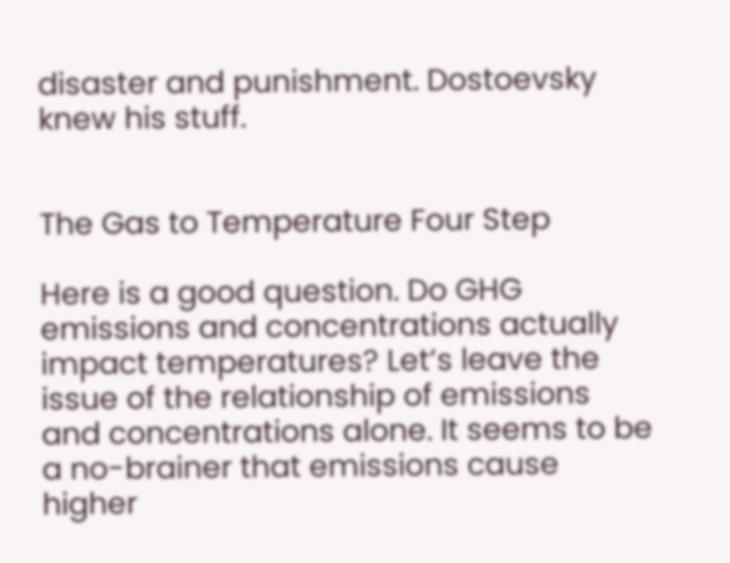disaster and punishment. Dostoevsky knew his stuff.


The Gas to Temperature Four Step

Here is a good question. Do GHG emissions and concentrations actually impact temperatures? Let’s leave the issue of the relationship of emissions and concentrations alone. It seems to be a no-brainer that emissions cause higher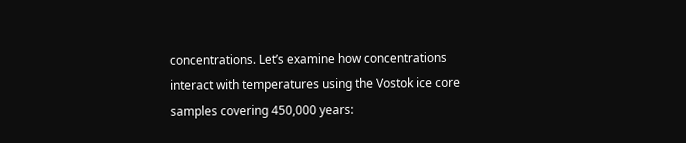concentrations. Let’s examine how concentrations interact with temperatures using the Vostok ice core samples covering 450,000 years: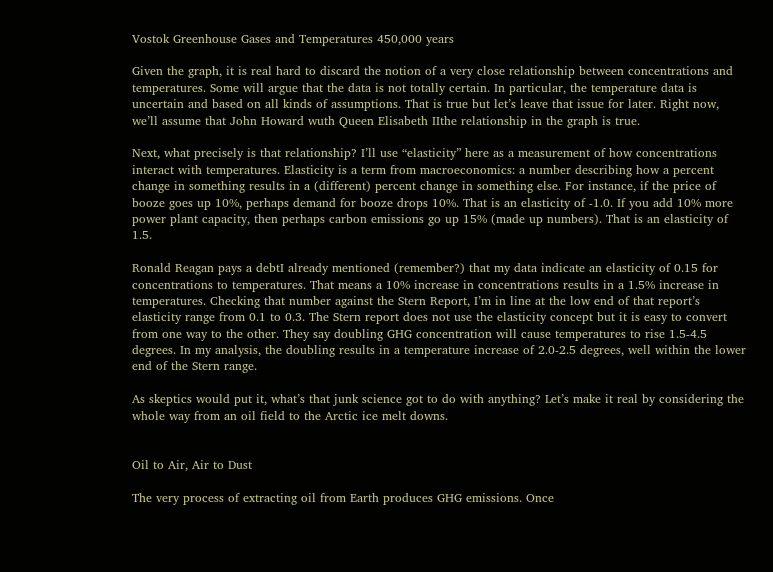Vostok Greenhouse Gases and Temperatures 450,000 years

Given the graph, it is real hard to discard the notion of a very close relationship between concentrations and temperatures. Some will argue that the data is not totally certain. In particular, the temperature data is uncertain and based on all kinds of assumptions. That is true but let’s leave that issue for later. Right now, we’ll assume that John Howard wuth Queen Elisabeth IIthe relationship in the graph is true.

Next, what precisely is that relationship? I’ll use “elasticity” here as a measurement of how concentrations interact with temperatures. Elasticity is a term from macroeconomics: a number describing how a percent change in something results in a (different) percent change in something else. For instance, if the price of booze goes up 10%, perhaps demand for booze drops 10%. That is an elasticity of -1.0. If you add 10% more power plant capacity, then perhaps carbon emissions go up 15% (made up numbers). That is an elasticity of 1.5.

Ronald Reagan pays a debtI already mentioned (remember?) that my data indicate an elasticity of 0.15 for concentrations to temperatures. That means a 10% increase in concentrations results in a 1.5% increase in temperatures. Checking that number against the Stern Report, I’m in line at the low end of that report’s elasticity range from 0.1 to 0.3. The Stern report does not use the elasticity concept but it is easy to convert from one way to the other. They say doubling GHG concentration will cause temperatures to rise 1.5-4.5 degrees. In my analysis, the doubling results in a temperature increase of 2.0-2.5 degrees, well within the lower end of the Stern range.

As skeptics would put it, what’s that junk science got to do with anything? Let’s make it real by considering the whole way from an oil field to the Arctic ice melt downs.


Oil to Air, Air to Dust

The very process of extracting oil from Earth produces GHG emissions. Once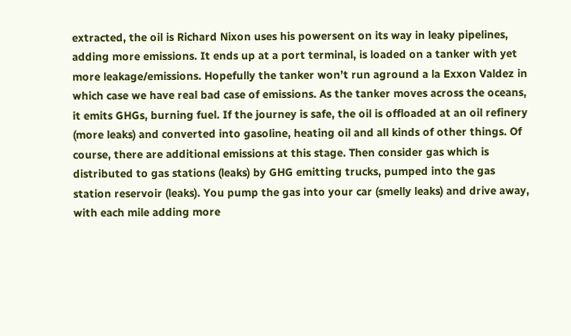extracted, the oil is Richard Nixon uses his powersent on its way in leaky pipelines, adding more emissions. It ends up at a port terminal, is loaded on a tanker with yet more leakage/emissions. Hopefully the tanker won’t run aground a la Exxon Valdez in which case we have real bad case of emissions. As the tanker moves across the oceans, it emits GHGs, burning fuel. If the journey is safe, the oil is offloaded at an oil refinery (more leaks) and converted into gasoline, heating oil and all kinds of other things. Of course, there are additional emissions at this stage. Then consider gas which is distributed to gas stations (leaks) by GHG emitting trucks, pumped into the gas station reservoir (leaks). You pump the gas into your car (smelly leaks) and drive away, with each mile adding more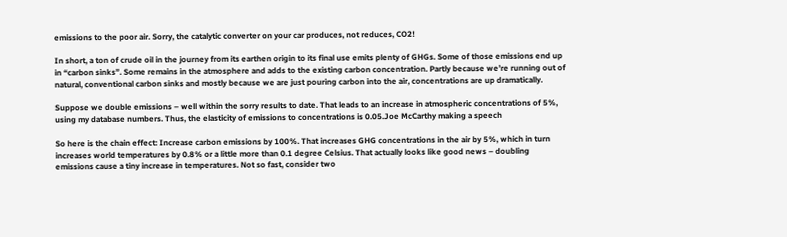emissions to the poor air. Sorry, the catalytic converter on your car produces, not reduces, CO2!

In short, a ton of crude oil in the journey from its earthen origin to its final use emits plenty of GHGs. Some of those emissions end up in “carbon sinks”. Some remains in the atmosphere and adds to the existing carbon concentration. Partly because we’re running out of natural, conventional carbon sinks and mostly because we are just pouring carbon into the air, concentrations are up dramatically.

Suppose we double emissions – well within the sorry results to date. That leads to an increase in atmospheric concentrations of 5%, using my database numbers. Thus, the elasticity of emissions to concentrations is 0.05.Joe McCarthy making a speech

So here is the chain effect: Increase carbon emissions by 100%. That increases GHG concentrations in the air by 5%, which in turn increases world temperatures by 0.8% or a little more than 0.1 degree Celsius. That actually looks like good news – doubling emissions cause a tiny increase in temperatures. Not so fast, consider two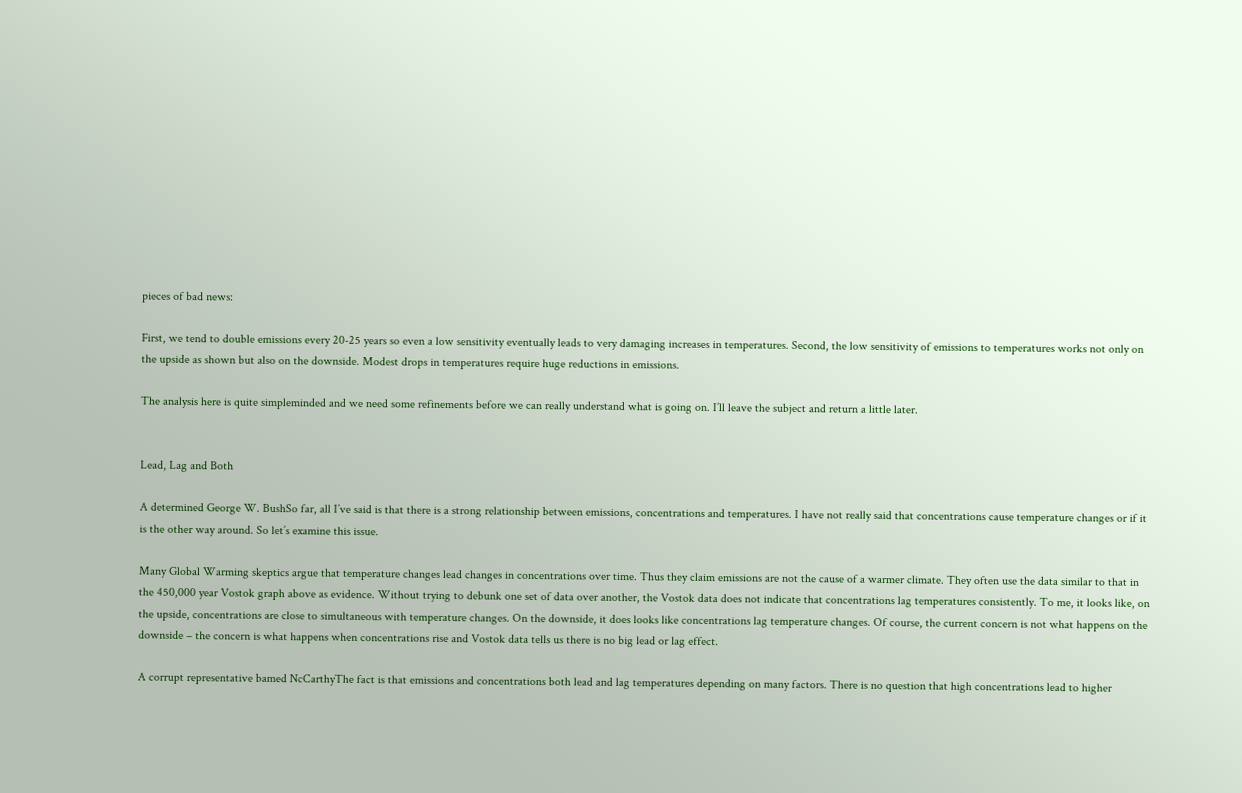pieces of bad news:

First, we tend to double emissions every 20-25 years so even a low sensitivity eventually leads to very damaging increases in temperatures. Second, the low sensitivity of emissions to temperatures works not only on the upside as shown but also on the downside. Modest drops in temperatures require huge reductions in emissions.

The analysis here is quite simpleminded and we need some refinements before we can really understand what is going on. I’ll leave the subject and return a little later.


Lead, Lag and Both

A determined George W. BushSo far, all I’ve said is that there is a strong relationship between emissions, concentrations and temperatures. I have not really said that concentrations cause temperature changes or if it is the other way around. So let’s examine this issue.

Many Global Warming skeptics argue that temperature changes lead changes in concentrations over time. Thus they claim emissions are not the cause of a warmer climate. They often use the data similar to that in the 450,000 year Vostok graph above as evidence. Without trying to debunk one set of data over another, the Vostok data does not indicate that concentrations lag temperatures consistently. To me, it looks like, on the upside, concentrations are close to simultaneous with temperature changes. On the downside, it does looks like concentrations lag temperature changes. Of course, the current concern is not what happens on the downside – the concern is what happens when concentrations rise and Vostok data tells us there is no big lead or lag effect.

A corrupt representative bamed NcCarthyThe fact is that emissions and concentrations both lead and lag temperatures depending on many factors. There is no question that high concentrations lead to higher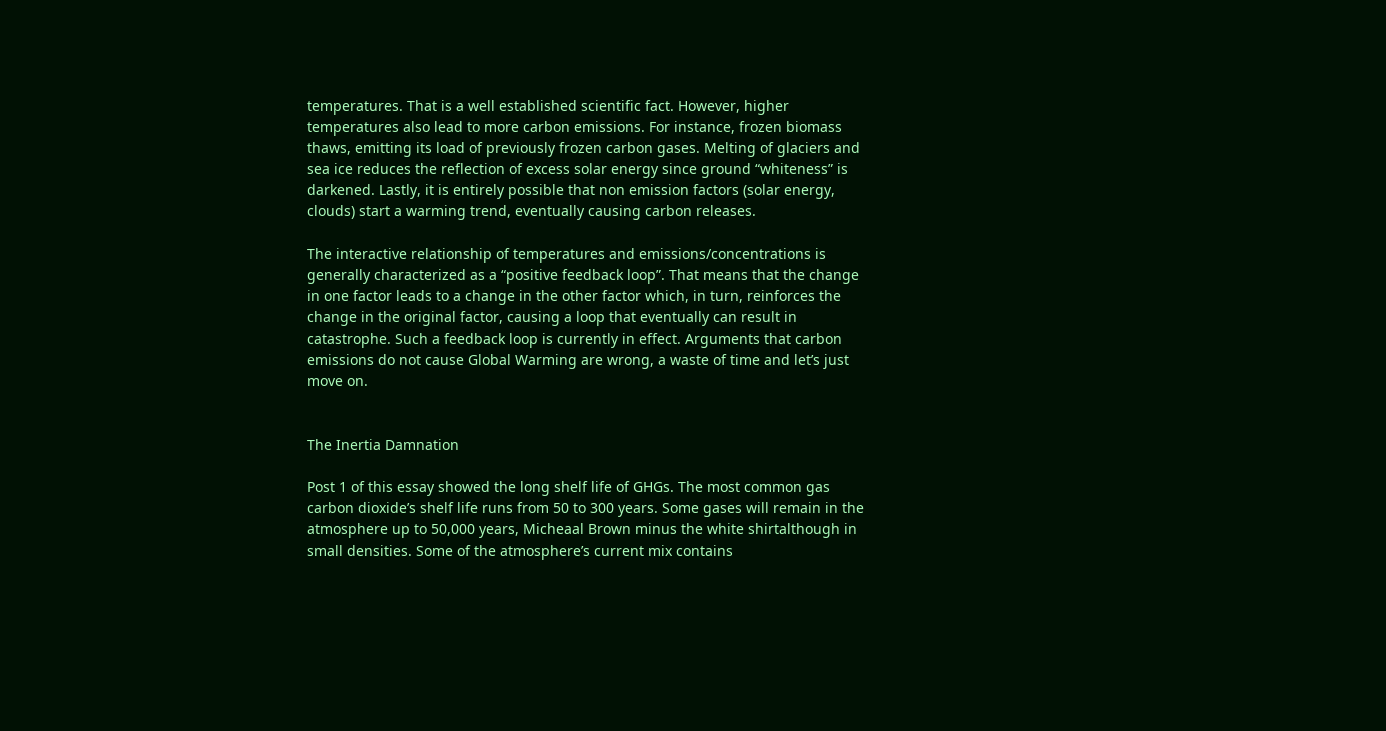temperatures. That is a well established scientific fact. However, higher temperatures also lead to more carbon emissions. For instance, frozen biomass thaws, emitting its load of previously frozen carbon gases. Melting of glaciers and sea ice reduces the reflection of excess solar energy since ground “whiteness” is darkened. Lastly, it is entirely possible that non emission factors (solar energy, clouds) start a warming trend, eventually causing carbon releases.

The interactive relationship of temperatures and emissions/concentrations is generally characterized as a “positive feedback loop”. That means that the change in one factor leads to a change in the other factor which, in turn, reinforces the change in the original factor, causing a loop that eventually can result in catastrophe. Such a feedback loop is currently in effect. Arguments that carbon emissions do not cause Global Warming are wrong, a waste of time and let’s just move on.


The Inertia Damnation

Post 1 of this essay showed the long shelf life of GHGs. The most common gas carbon dioxide’s shelf life runs from 50 to 300 years. Some gases will remain in the atmosphere up to 50,000 years, Micheaal Brown minus the white shirtalthough in small densities. Some of the atmosphere’s current mix contains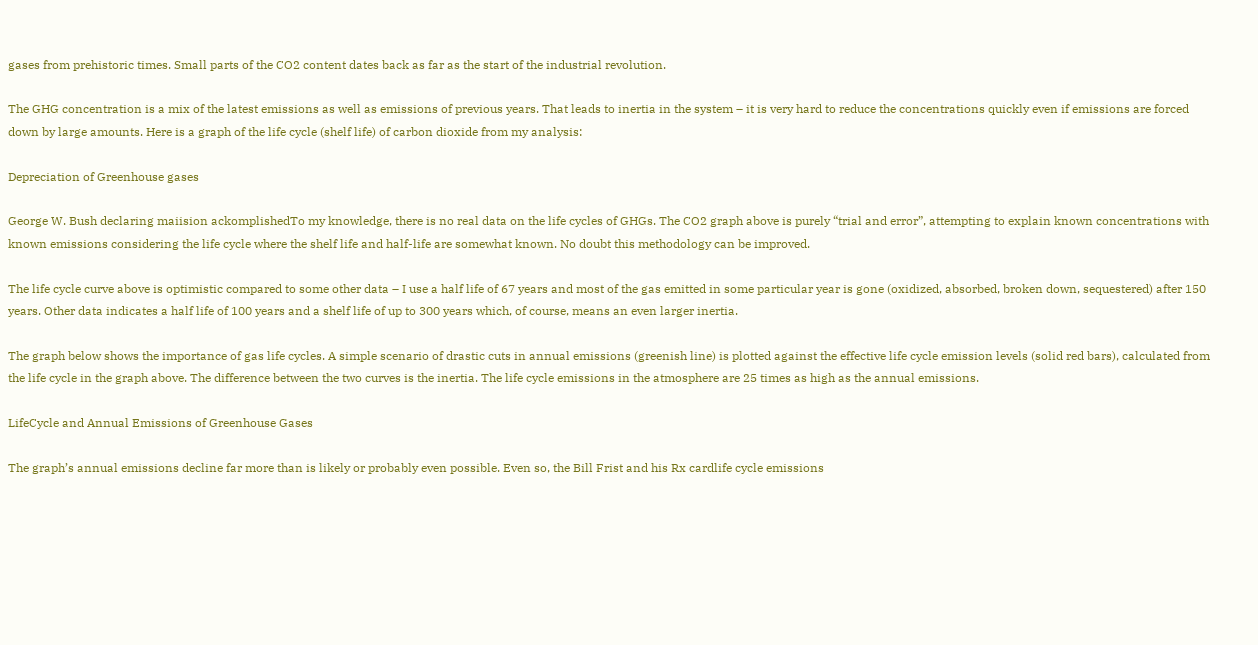gases from prehistoric times. Small parts of the CO2 content dates back as far as the start of the industrial revolution.

The GHG concentration is a mix of the latest emissions as well as emissions of previous years. That leads to inertia in the system – it is very hard to reduce the concentrations quickly even if emissions are forced down by large amounts. Here is a graph of the life cycle (shelf life) of carbon dioxide from my analysis:

Depreciation of Greenhouse gases

George W. Bush declaring maiision ackomplishedTo my knowledge, there is no real data on the life cycles of GHGs. The CO2 graph above is purely “trial and error”, attempting to explain known concentrations with known emissions considering the life cycle where the shelf life and half-life are somewhat known. No doubt this methodology can be improved.

The life cycle curve above is optimistic compared to some other data – I use a half life of 67 years and most of the gas emitted in some particular year is gone (oxidized, absorbed, broken down, sequestered) after 150 years. Other data indicates a half life of 100 years and a shelf life of up to 300 years which, of course, means an even larger inertia.

The graph below shows the importance of gas life cycles. A simple scenario of drastic cuts in annual emissions (greenish line) is plotted against the effective life cycle emission levels (solid red bars), calculated from the life cycle in the graph above. The difference between the two curves is the inertia. The life cycle emissions in the atmosphere are 25 times as high as the annual emissions.

LifeCycle and Annual Emissions of Greenhouse Gases

The graph’s annual emissions decline far more than is likely or probably even possible. Even so, the Bill Frist and his Rx cardlife cycle emissions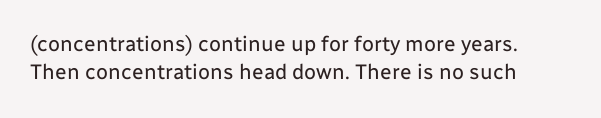(concentrations) continue up for forty more years. Then concentrations head down. There is no such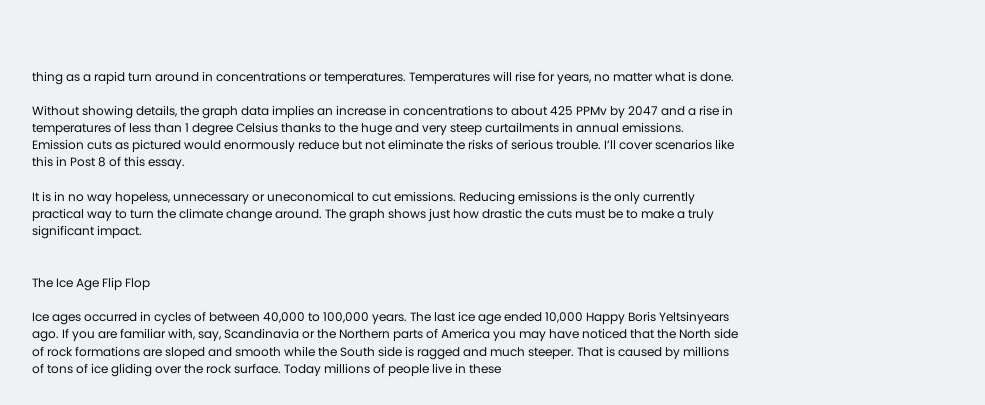thing as a rapid turn around in concentrations or temperatures. Temperatures will rise for years, no matter what is done.

Without showing details, the graph data implies an increase in concentrations to about 425 PPMv by 2047 and a rise in temperatures of less than 1 degree Celsius thanks to the huge and very steep curtailments in annual emissions. Emission cuts as pictured would enormously reduce but not eliminate the risks of serious trouble. I’ll cover scenarios like this in Post 8 of this essay.

It is in no way hopeless, unnecessary or uneconomical to cut emissions. Reducing emissions is the only currently practical way to turn the climate change around. The graph shows just how drastic the cuts must be to make a truly significant impact.


The Ice Age Flip Flop

Ice ages occurred in cycles of between 40,000 to 100,000 years. The last ice age ended 10,000 Happy Boris Yeltsinyears ago. If you are familiar with, say, Scandinavia or the Northern parts of America you may have noticed that the North side of rock formations are sloped and smooth while the South side is ragged and much steeper. That is caused by millions of tons of ice gliding over the rock surface. Today millions of people live in these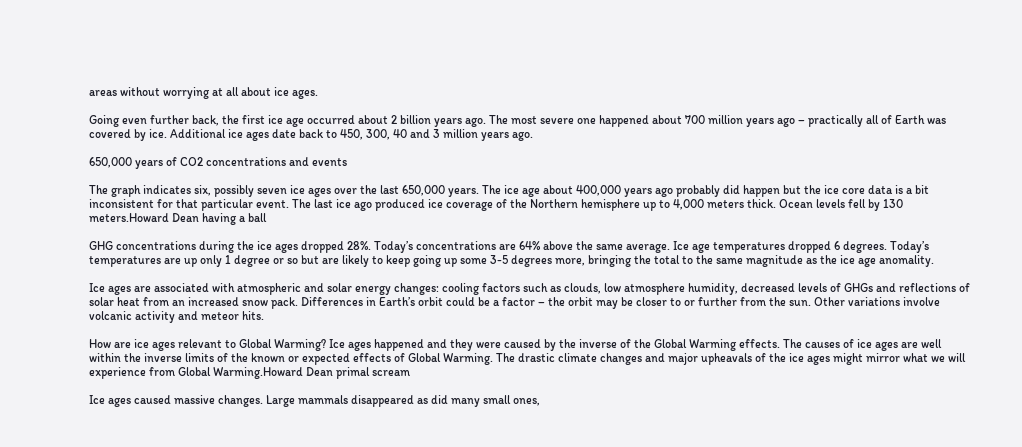areas without worrying at all about ice ages.

Going even further back, the first ice age occurred about 2 billion years ago. The most severe one happened about 700 million years ago – practically all of Earth was covered by ice. Additional ice ages date back to 450, 300, 40 and 3 million years ago.

650,000 years of CO2 concentrations and events

The graph indicates six, possibly seven ice ages over the last 650,000 years. The ice age about 400,000 years ago probably did happen but the ice core data is a bit inconsistent for that particular event. The last ice ago produced ice coverage of the Northern hemisphere up to 4,000 meters thick. Ocean levels fell by 130 meters.Howard Dean having a ball

GHG concentrations during the ice ages dropped 28%. Today’s concentrations are 64% above the same average. Ice age temperatures dropped 6 degrees. Today’s temperatures are up only 1 degree or so but are likely to keep going up some 3-5 degrees more, bringing the total to the same magnitude as the ice age anomality.

Ice ages are associated with atmospheric and solar energy changes: cooling factors such as clouds, low atmosphere humidity, decreased levels of GHGs and reflections of solar heat from an increased snow pack. Differences in Earth’s orbit could be a factor – the orbit may be closer to or further from the sun. Other variations involve volcanic activity and meteor hits.

How are ice ages relevant to Global Warming? Ice ages happened and they were caused by the inverse of the Global Warming effects. The causes of ice ages are well within the inverse limits of the known or expected effects of Global Warming. The drastic climate changes and major upheavals of the ice ages might mirror what we will experience from Global Warming.Howard Dean primal scream

Ice ages caused massive changes. Large mammals disappeared as did many small ones,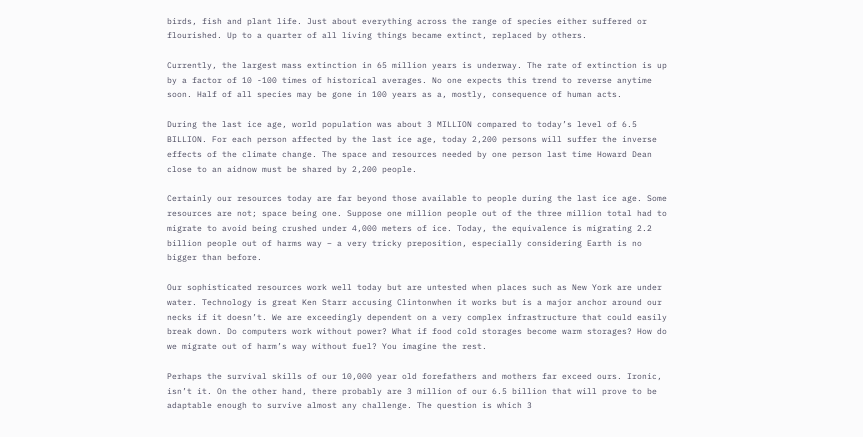birds, fish and plant life. Just about everything across the range of species either suffered or flourished. Up to a quarter of all living things became extinct, replaced by others.

Currently, the largest mass extinction in 65 million years is underway. The rate of extinction is up by a factor of 10 -100 times of historical averages. No one expects this trend to reverse anytime soon. Half of all species may be gone in 100 years as a, mostly, consequence of human acts.

During the last ice age, world population was about 3 MILLION compared to today’s level of 6.5 BILLION. For each person affected by the last ice age, today 2,200 persons will suffer the inverse effects of the climate change. The space and resources needed by one person last time Howard Dean close to an aidnow must be shared by 2,200 people.

Certainly our resources today are far beyond those available to people during the last ice age. Some resources are not; space being one. Suppose one million people out of the three million total had to migrate to avoid being crushed under 4,000 meters of ice. Today, the equivalence is migrating 2.2 billion people out of harms way – a very tricky preposition, especially considering Earth is no bigger than before.

Our sophisticated resources work well today but are untested when places such as New York are under water. Technology is great Ken Starr accusing Clintonwhen it works but is a major anchor around our necks if it doesn’t. We are exceedingly dependent on a very complex infrastructure that could easily break down. Do computers work without power? What if food cold storages become warm storages? How do we migrate out of harm’s way without fuel? You imagine the rest.

Perhaps the survival skills of our 10,000 year old forefathers and mothers far exceed ours. Ironic, isn’t it. On the other hand, there probably are 3 million of our 6.5 billion that will prove to be adaptable enough to survive almost any challenge. The question is which 3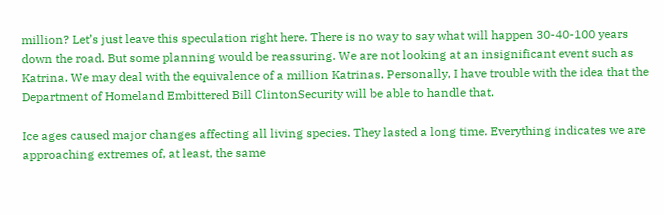million? Let’s just leave this speculation right here. There is no way to say what will happen 30-40-100 years down the road. But some planning would be reassuring. We are not looking at an insignificant event such as Katrina. We may deal with the equivalence of a million Katrinas. Personally, I have trouble with the idea that the Department of Homeland Embittered Bill ClintonSecurity will be able to handle that.

Ice ages caused major changes affecting all living species. They lasted a long time. Everything indicates we are approaching extremes of, at least, the same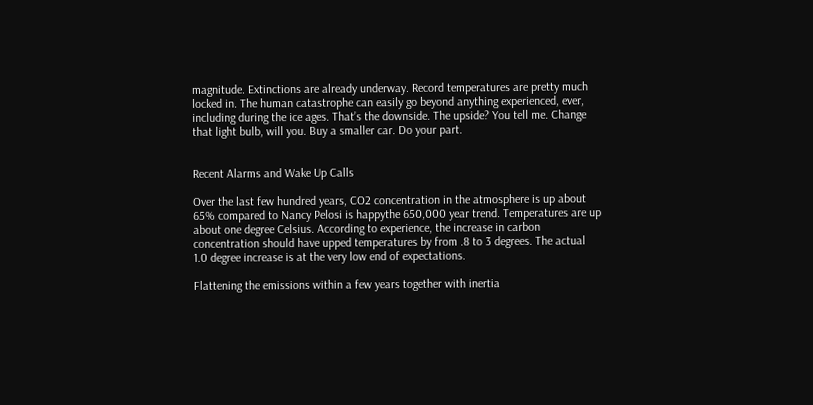magnitude. Extinctions are already underway. Record temperatures are pretty much locked in. The human catastrophe can easily go beyond anything experienced, ever, including during the ice ages. That’s the downside. The upside? You tell me. Change that light bulb, will you. Buy a smaller car. Do your part.


Recent Alarms and Wake Up Calls

Over the last few hundred years, CO2 concentration in the atmosphere is up about 65% compared to Nancy Pelosi is happythe 650,000 year trend. Temperatures are up about one degree Celsius. According to experience, the increase in carbon concentration should have upped temperatures by from .8 to 3 degrees. The actual 1.0 degree increase is at the very low end of expectations.

Flattening the emissions within a few years together with inertia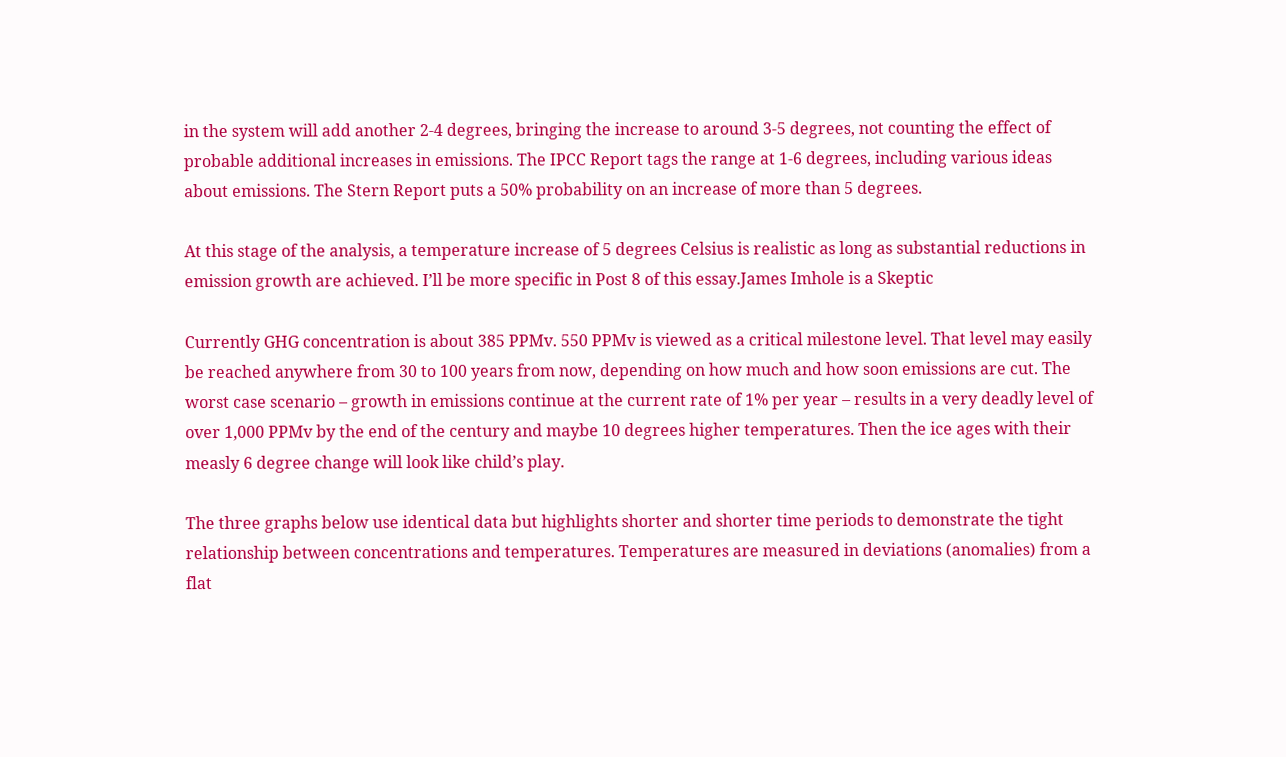in the system will add another 2-4 degrees, bringing the increase to around 3-5 degrees, not counting the effect of probable additional increases in emissions. The IPCC Report tags the range at 1-6 degrees, including various ideas about emissions. The Stern Report puts a 50% probability on an increase of more than 5 degrees.

At this stage of the analysis, a temperature increase of 5 degrees Celsius is realistic as long as substantial reductions in emission growth are achieved. I’ll be more specific in Post 8 of this essay.James Imhole is a Skeptic

Currently GHG concentration is about 385 PPMv. 550 PPMv is viewed as a critical milestone level. That level may easily be reached anywhere from 30 to 100 years from now, depending on how much and how soon emissions are cut. The worst case scenario – growth in emissions continue at the current rate of 1% per year – results in a very deadly level of over 1,000 PPMv by the end of the century and maybe 10 degrees higher temperatures. Then the ice ages with their measly 6 degree change will look like child’s play.

The three graphs below use identical data but highlights shorter and shorter time periods to demonstrate the tight relationship between concentrations and temperatures. Temperatures are measured in deviations (anomalies) from a flat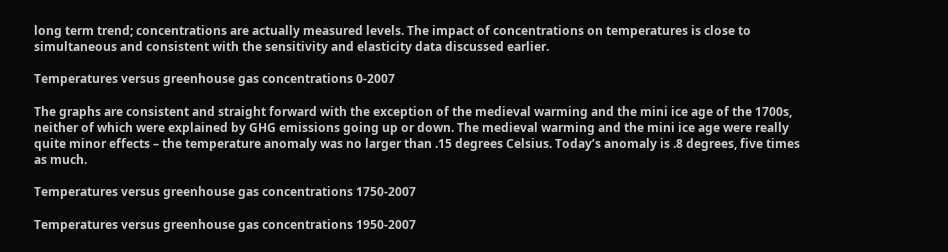long term trend; concentrations are actually measured levels. The impact of concentrations on temperatures is close to simultaneous and consistent with the sensitivity and elasticity data discussed earlier.

Temperatures versus greenhouse gas concentrations 0-2007

The graphs are consistent and straight forward with the exception of the medieval warming and the mini ice age of the 1700s, neither of which were explained by GHG emissions going up or down. The medieval warming and the mini ice age were really quite minor effects – the temperature anomaly was no larger than .15 degrees Celsius. Today’s anomaly is .8 degrees, five times as much.

Temperatures versus greenhouse gas concentrations 1750-2007

Temperatures versus greenhouse gas concentrations 1950-2007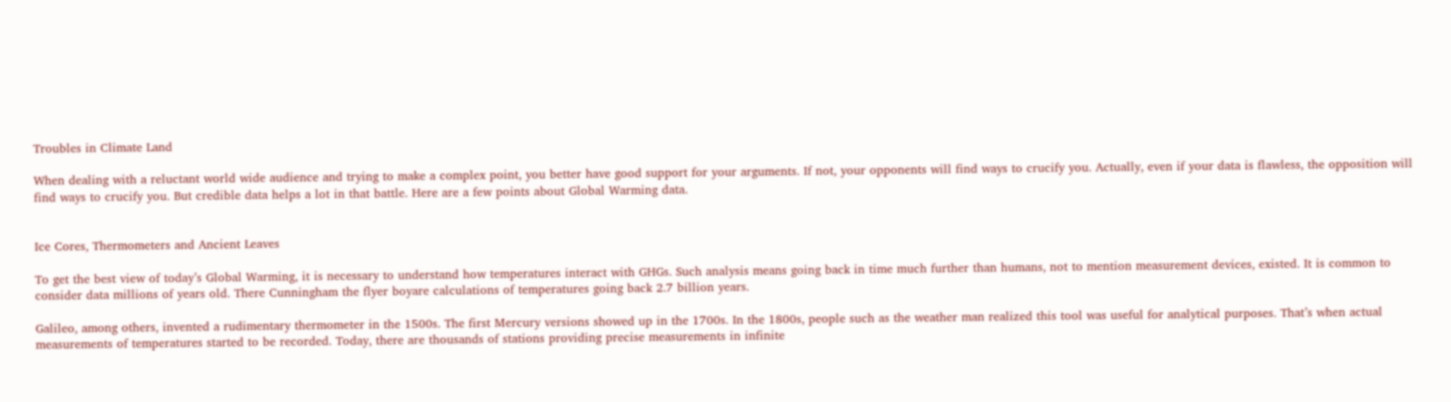Troubles in Climate Land

When dealing with a reluctant world wide audience and trying to make a complex point, you better have good support for your arguments. If not, your opponents will find ways to crucify you. Actually, even if your data is flawless, the opposition will find ways to crucify you. But credible data helps a lot in that battle. Here are a few points about Global Warming data.


Ice Cores, Thermometers and Ancient Leaves

To get the best view of today’s Global Warming, it is necessary to understand how temperatures interact with GHGs. Such analysis means going back in time much further than humans, not to mention measurement devices, existed. It is common to consider data millions of years old. There Cunningham the flyer boyare calculations of temperatures going back 2.7 billion years.

Galileo, among others, invented a rudimentary thermometer in the 1500s. The first Mercury versions showed up in the 1700s. In the 1800s, people such as the weather man realized this tool was useful for analytical purposes. That’s when actual measurements of temperatures started to be recorded. Today, there are thousands of stations providing precise measurements in infinite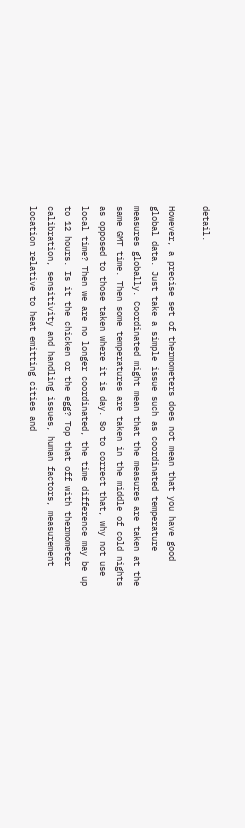detail.

However, a precise set of thermometers does not mean that you have good global data. Just take a simple issue such as coordinated temperature measures globally. Coordinated might mean that the measures are taken at the same GMT time. Then some temperatures are taken in the middle of cold nights as opposed to those taken where it is day. So to correct that, why not use local time? Then we are no longer coordinated, the time difference may be up to 12 hours. Is it the chicken or the egg? Top that off with thermometer calibration, sensitivity and handling issues, human factors, measurement location relative to heat emitting cities and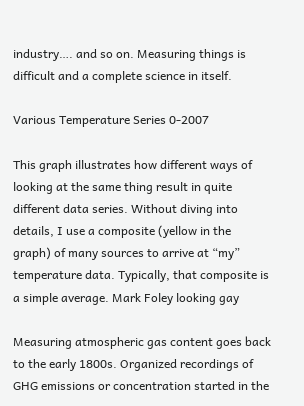industry…. and so on. Measuring things is difficult and a complete science in itself.

Various Temperature Series 0-2007

This graph illustrates how different ways of looking at the same thing result in quite different data series. Without diving into details, I use a composite (yellow in the graph) of many sources to arrive at “my” temperature data. Typically, that composite is a simple average. Mark Foley looking gay

Measuring atmospheric gas content goes back to the early 1800s. Organized recordings of GHG emissions or concentration started in the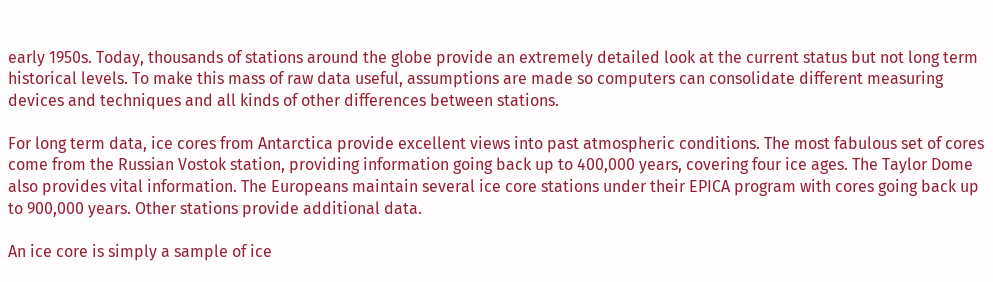early 1950s. Today, thousands of stations around the globe provide an extremely detailed look at the current status but not long term historical levels. To make this mass of raw data useful, assumptions are made so computers can consolidate different measuring devices and techniques and all kinds of other differences between stations.

For long term data, ice cores from Antarctica provide excellent views into past atmospheric conditions. The most fabulous set of cores come from the Russian Vostok station, providing information going back up to 400,000 years, covering four ice ages. The Taylor Dome also provides vital information. The Europeans maintain several ice core stations under their EPICA program with cores going back up to 900,000 years. Other stations provide additional data.

An ice core is simply a sample of ice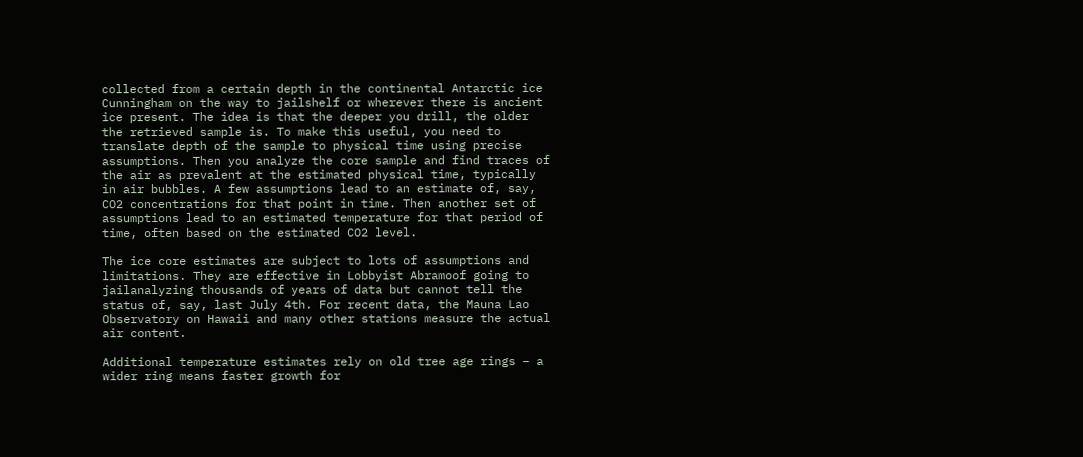collected from a certain depth in the continental Antarctic ice Cunningham on the way to jailshelf or wherever there is ancient ice present. The idea is that the deeper you drill, the older the retrieved sample is. To make this useful, you need to translate depth of the sample to physical time using precise assumptions. Then you analyze the core sample and find traces of the air as prevalent at the estimated physical time, typically in air bubbles. A few assumptions lead to an estimate of, say, CO2 concentrations for that point in time. Then another set of assumptions lead to an estimated temperature for that period of time, often based on the estimated CO2 level.

The ice core estimates are subject to lots of assumptions and limitations. They are effective in Lobbyist Abramoof going to jailanalyzing thousands of years of data but cannot tell the status of, say, last July 4th. For recent data, the Mauna Lao Observatory on Hawaii and many other stations measure the actual air content.

Additional temperature estimates rely on old tree age rings – a wider ring means faster growth for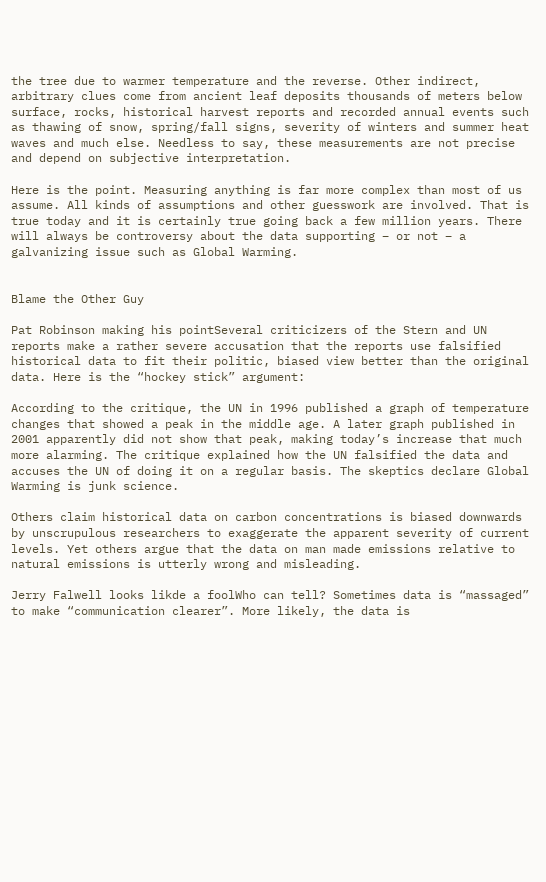the tree due to warmer temperature and the reverse. Other indirect, arbitrary clues come from ancient leaf deposits thousands of meters below surface, rocks, historical harvest reports and recorded annual events such as thawing of snow, spring/fall signs, severity of winters and summer heat waves and much else. Needless to say, these measurements are not precise and depend on subjective interpretation.

Here is the point. Measuring anything is far more complex than most of us assume. All kinds of assumptions and other guesswork are involved. That is true today and it is certainly true going back a few million years. There will always be controversy about the data supporting – or not – a galvanizing issue such as Global Warming.


Blame the Other Guy

Pat Robinson making his pointSeveral criticizers of the Stern and UN reports make a rather severe accusation that the reports use falsified historical data to fit their politic, biased view better than the original data. Here is the “hockey stick” argument:

According to the critique, the UN in 1996 published a graph of temperature changes that showed a peak in the middle age. A later graph published in 2001 apparently did not show that peak, making today’s increase that much more alarming. The critique explained how the UN falsified the data and accuses the UN of doing it on a regular basis. The skeptics declare Global Warming is junk science.

Others claim historical data on carbon concentrations is biased downwards by unscrupulous researchers to exaggerate the apparent severity of current levels. Yet others argue that the data on man made emissions relative to natural emissions is utterly wrong and misleading.

Jerry Falwell looks likde a foolWho can tell? Sometimes data is “massaged” to make “communication clearer”. More likely, the data is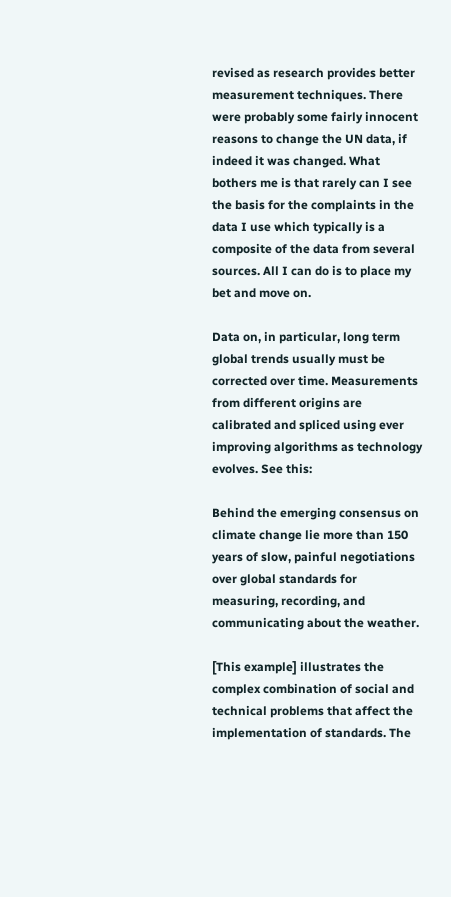revised as research provides better measurement techniques. There were probably some fairly innocent reasons to change the UN data, if indeed it was changed. What bothers me is that rarely can I see the basis for the complaints in the data I use which typically is a composite of the data from several sources. All I can do is to place my bet and move on.

Data on, in particular, long term global trends usually must be corrected over time. Measurements from different origins are calibrated and spliced using ever improving algorithms as technology evolves. See this:

Behind the emerging consensus on climate change lie more than 150 years of slow, painful negotiations over global standards for measuring, recording, and communicating about the weather.

[This example] illustrates the complex combination of social and technical problems that affect the implementation of standards. The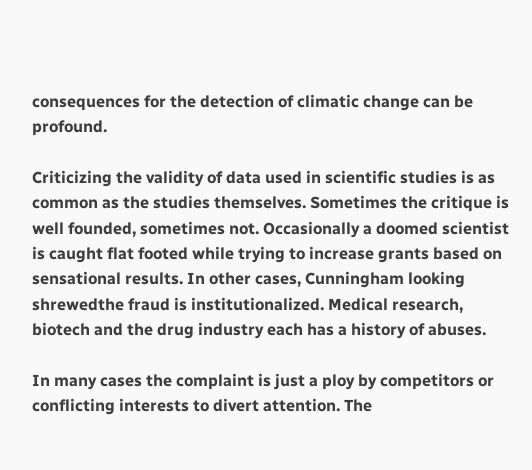consequences for the detection of climatic change can be profound.

Criticizing the validity of data used in scientific studies is as common as the studies themselves. Sometimes the critique is well founded, sometimes not. Occasionally a doomed scientist is caught flat footed while trying to increase grants based on sensational results. In other cases, Cunningham looking shrewedthe fraud is institutionalized. Medical research, biotech and the drug industry each has a history of abuses.

In many cases the complaint is just a ploy by competitors or conflicting interests to divert attention. The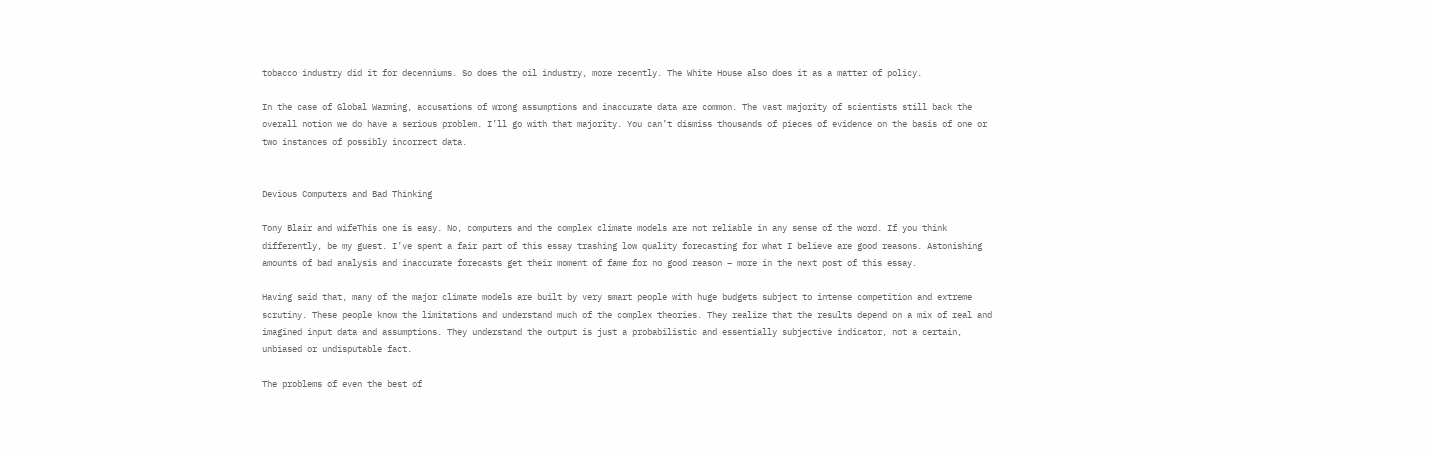tobacco industry did it for decenniums. So does the oil industry, more recently. The White House also does it as a matter of policy.

In the case of Global Warming, accusations of wrong assumptions and inaccurate data are common. The vast majority of scientists still back the overall notion we do have a serious problem. I’ll go with that majority. You can’t dismiss thousands of pieces of evidence on the basis of one or two instances of possibly incorrect data.


Devious Computers and Bad Thinking

Tony Blair and wifeThis one is easy. No, computers and the complex climate models are not reliable in any sense of the word. If you think differently, be my guest. I’ve spent a fair part of this essay trashing low quality forecasting for what I believe are good reasons. Astonishing amounts of bad analysis and inaccurate forecasts get their moment of fame for no good reason – more in the next post of this essay.

Having said that, many of the major climate models are built by very smart people with huge budgets subject to intense competition and extreme scrutiny. These people know the limitations and understand much of the complex theories. They realize that the results depend on a mix of real and imagined input data and assumptions. They understand the output is just a probabilistic and essentially subjective indicator, not a certain, unbiased or undisputable fact.

The problems of even the best of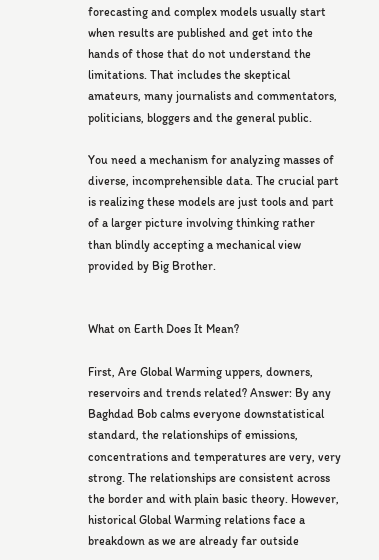forecasting and complex models usually start when results are published and get into the hands of those that do not understand the limitations. That includes the skeptical amateurs, many journalists and commentators, politicians, bloggers and the general public.

You need a mechanism for analyzing masses of diverse, incomprehensible data. The crucial part is realizing these models are just tools and part of a larger picture involving thinking rather than blindly accepting a mechanical view provided by Big Brother.


What on Earth Does It Mean?

First, Are Global Warming uppers, downers, reservoirs and trends related? Answer: By any Baghdad Bob calms everyone downstatistical standard, the relationships of emissions, concentrations and temperatures are very, very strong. The relationships are consistent across the border and with plain basic theory. However, historical Global Warming relations face a breakdown as we are already far outside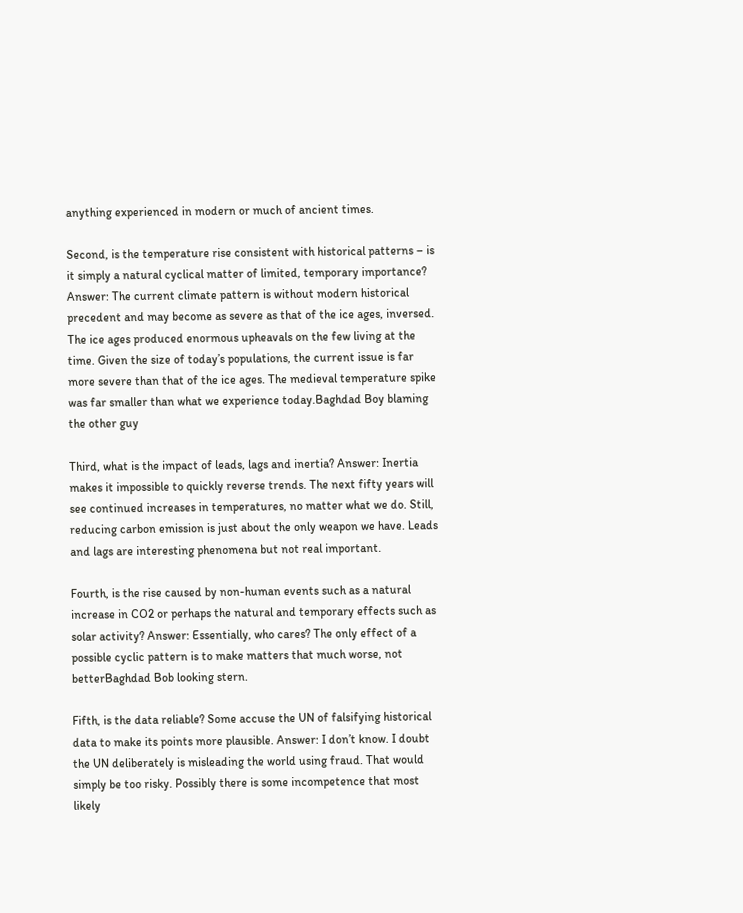anything experienced in modern or much of ancient times.

Second, is the temperature rise consistent with historical patterns – is it simply a natural cyclical matter of limited, temporary importance? Answer: The current climate pattern is without modern historical precedent and may become as severe as that of the ice ages, inversed. The ice ages produced enormous upheavals on the few living at the time. Given the size of today’s populations, the current issue is far more severe than that of the ice ages. The medieval temperature spike was far smaller than what we experience today.Baghdad Boy blaming the other guy

Third, what is the impact of leads, lags and inertia? Answer: Inertia makes it impossible to quickly reverse trends. The next fifty years will see continued increases in temperatures, no matter what we do. Still, reducing carbon emission is just about the only weapon we have. Leads and lags are interesting phenomena but not real important.

Fourth, is the rise caused by non-human events such as a natural increase in CO2 or perhaps the natural and temporary effects such as solar activity? Answer: Essentially, who cares? The only effect of a possible cyclic pattern is to make matters that much worse, not betterBaghdad Bob looking stern.

Fifth, is the data reliable? Some accuse the UN of falsifying historical data to make its points more plausible. Answer: I don’t know. I doubt the UN deliberately is misleading the world using fraud. That would simply be too risky. Possibly there is some incompetence that most likely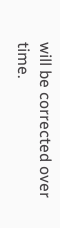will be corrected over time.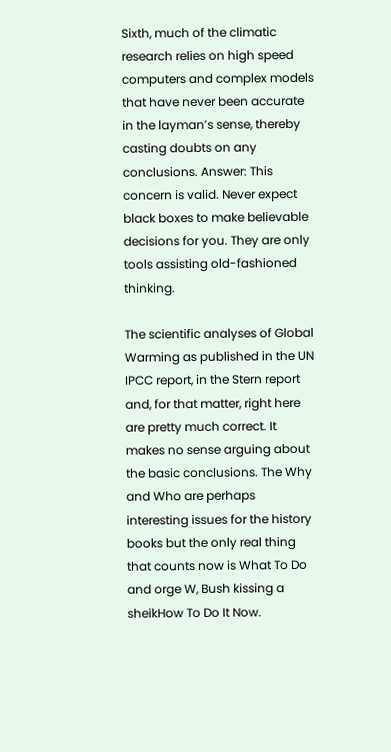Sixth, much of the climatic research relies on high speed computers and complex models that have never been accurate in the layman’s sense, thereby casting doubts on any conclusions. Answer: This concern is valid. Never expect black boxes to make believable decisions for you. They are only tools assisting old-fashioned thinking.

The scientific analyses of Global Warming as published in the UN IPCC report, in the Stern report and, for that matter, right here are pretty much correct. It makes no sense arguing about the basic conclusions. The Why and Who are perhaps interesting issues for the history books but the only real thing that counts now is What To Do and orge W, Bush kissing a sheikHow To Do It Now.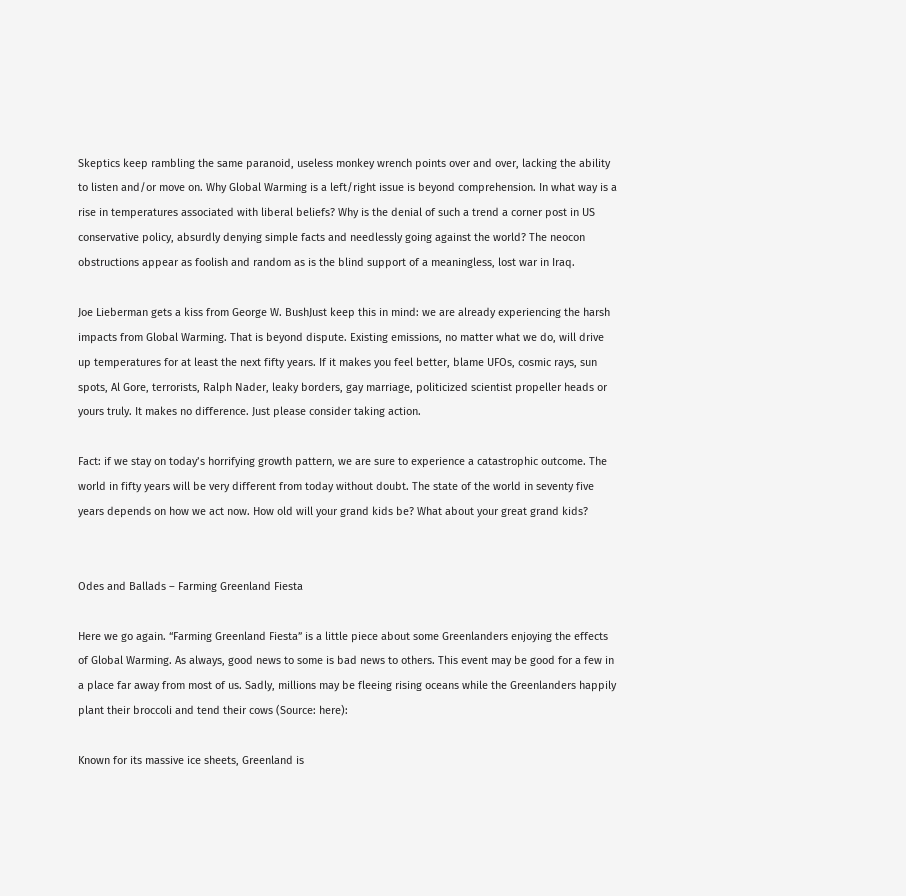Skeptics keep rambling the same paranoid, useless monkey wrench points over and over, lacking the ability to listen and/or move on. Why Global Warming is a left/right issue is beyond comprehension. In what way is a rise in temperatures associated with liberal beliefs? Why is the denial of such a trend a corner post in US conservative policy, absurdly denying simple facts and needlessly going against the world? The neocon obstructions appear as foolish and random as is the blind support of a meaningless, lost war in Iraq.

Joe Lieberman gets a kiss from George W. BushJust keep this in mind: we are already experiencing the harsh impacts from Global Warming. That is beyond dispute. Existing emissions, no matter what we do, will drive up temperatures for at least the next fifty years. If it makes you feel better, blame UFOs, cosmic rays, sun spots, Al Gore, terrorists, Ralph Nader, leaky borders, gay marriage, politicized scientist propeller heads or yours truly. It makes no difference. Just please consider taking action.

Fact: if we stay on today’s horrifying growth pattern, we are sure to experience a catastrophic outcome. The world in fifty years will be very different from today without doubt. The state of the world in seventy five years depends on how we act now. How old will your grand kids be? What about your great grand kids?


Odes and Ballads – Farming Greenland Fiesta

Here we go again. “Farming Greenland Fiesta” is a little piece about some Greenlanders enjoying the effects of Global Warming. As always, good news to some is bad news to others. This event may be good for a few in a place far away from most of us. Sadly, millions may be fleeing rising oceans while the Greenlanders happily plant their broccoli and tend their cows (Source: here):

Known for its massive ice sheets, Greenland is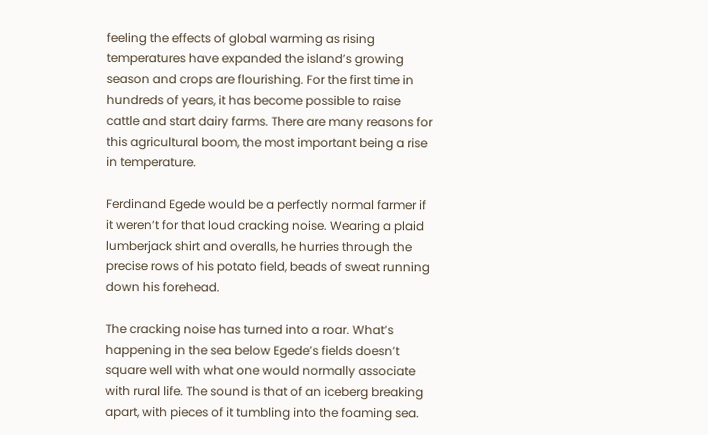feeling the effects of global warming as rising temperatures have expanded the island’s growing season and crops are flourishing. For the first time in hundreds of years, it has become possible to raise cattle and start dairy farms. There are many reasons for this agricultural boom, the most important being a rise in temperature.

Ferdinand Egede would be a perfectly normal farmer if it weren’t for that loud cracking noise. Wearing a plaid lumberjack shirt and overalls, he hurries through the precise rows of his potato field, beads of sweat running down his forehead.

The cracking noise has turned into a roar. What’s happening in the sea below Egede’s fields doesn’t square well with what one would normally associate with rural life. The sound is that of an iceberg breaking apart, with pieces of it tumbling into the foaming sea.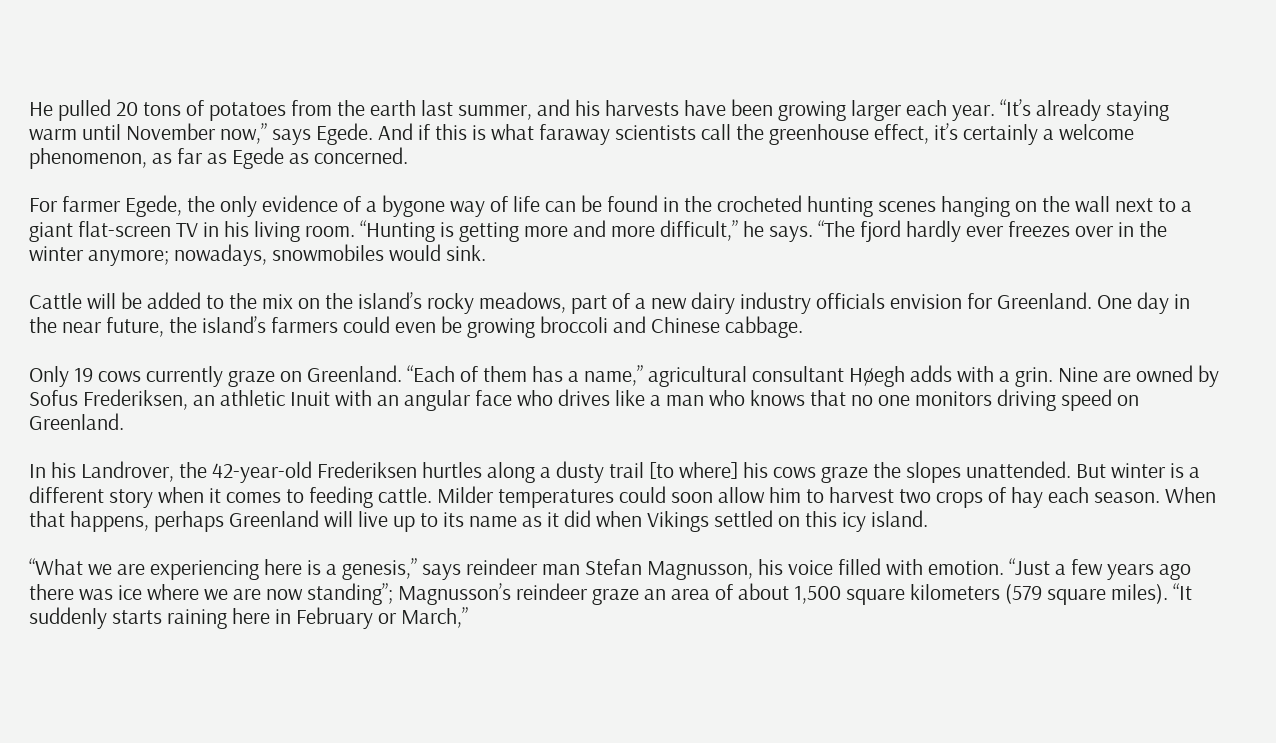He pulled 20 tons of potatoes from the earth last summer, and his harvests have been growing larger each year. “It’s already staying warm until November now,” says Egede. And if this is what faraway scientists call the greenhouse effect, it’s certainly a welcome phenomenon, as far as Egede as concerned.

For farmer Egede, the only evidence of a bygone way of life can be found in the crocheted hunting scenes hanging on the wall next to a giant flat-screen TV in his living room. “Hunting is getting more and more difficult,” he says. “The fjord hardly ever freezes over in the winter anymore; nowadays, snowmobiles would sink.

Cattle will be added to the mix on the island’s rocky meadows, part of a new dairy industry officials envision for Greenland. One day in the near future, the island’s farmers could even be growing broccoli and Chinese cabbage.

Only 19 cows currently graze on Greenland. “Each of them has a name,” agricultural consultant Høegh adds with a grin. Nine are owned by Sofus Frederiksen, an athletic Inuit with an angular face who drives like a man who knows that no one monitors driving speed on Greenland.

In his Landrover, the 42-year-old Frederiksen hurtles along a dusty trail [to where] his cows graze the slopes unattended. But winter is a different story when it comes to feeding cattle. Milder temperatures could soon allow him to harvest two crops of hay each season. When that happens, perhaps Greenland will live up to its name as it did when Vikings settled on this icy island.

“What we are experiencing here is a genesis,” says reindeer man Stefan Magnusson, his voice filled with emotion. “Just a few years ago there was ice where we are now standing”; Magnusson’s reindeer graze an area of about 1,500 square kilometers (579 square miles). “It suddenly starts raining here in February or March,”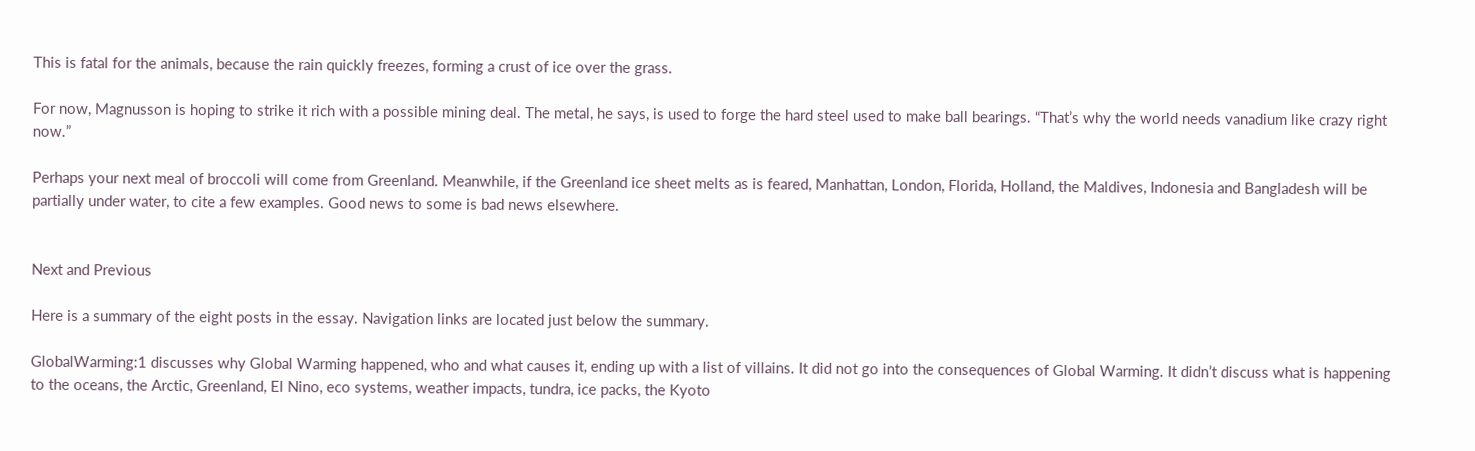This is fatal for the animals, because the rain quickly freezes, forming a crust of ice over the grass.

For now, Magnusson is hoping to strike it rich with a possible mining deal. The metal, he says, is used to forge the hard steel used to make ball bearings. “That’s why the world needs vanadium like crazy right now.”

Perhaps your next meal of broccoli will come from Greenland. Meanwhile, if the Greenland ice sheet melts as is feared, Manhattan, London, Florida, Holland, the Maldives, Indonesia and Bangladesh will be partially under water, to cite a few examples. Good news to some is bad news elsewhere.


Next and Previous

Here is a summary of the eight posts in the essay. Navigation links are located just below the summary.

GlobalWarming:1 discusses why Global Warming happened, who and what causes it, ending up with a list of villains. It did not go into the consequences of Global Warming. It didn’t discuss what is happening to the oceans, the Arctic, Greenland, El Nino, eco systems, weather impacts, tundra, ice packs, the Kyoto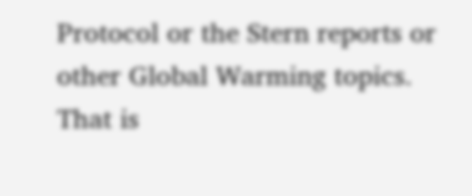Protocol or the Stern reports or other Global Warming topics. That is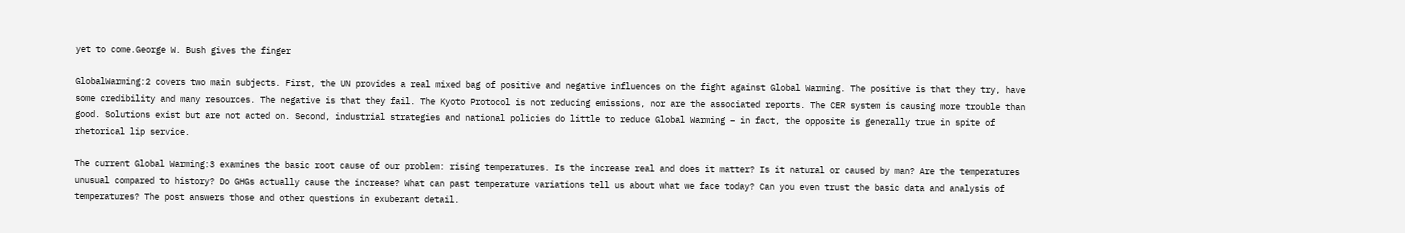yet to come.George W. Bush gives the finger

GlobalWarming:2 covers two main subjects. First, the UN provides a real mixed bag of positive and negative influences on the fight against Global Warming. The positive is that they try, have some credibility and many resources. The negative is that they fail. The Kyoto Protocol is not reducing emissions, nor are the associated reports. The CER system is causing more trouble than good. Solutions exist but are not acted on. Second, industrial strategies and national policies do little to reduce Global Warming – in fact, the opposite is generally true in spite of rhetorical lip service.

The current Global Warming:3 examines the basic root cause of our problem: rising temperatures. Is the increase real and does it matter? Is it natural or caused by man? Are the temperatures unusual compared to history? Do GHGs actually cause the increase? What can past temperature variations tell us about what we face today? Can you even trust the basic data and analysis of temperatures? The post answers those and other questions in exuberant detail.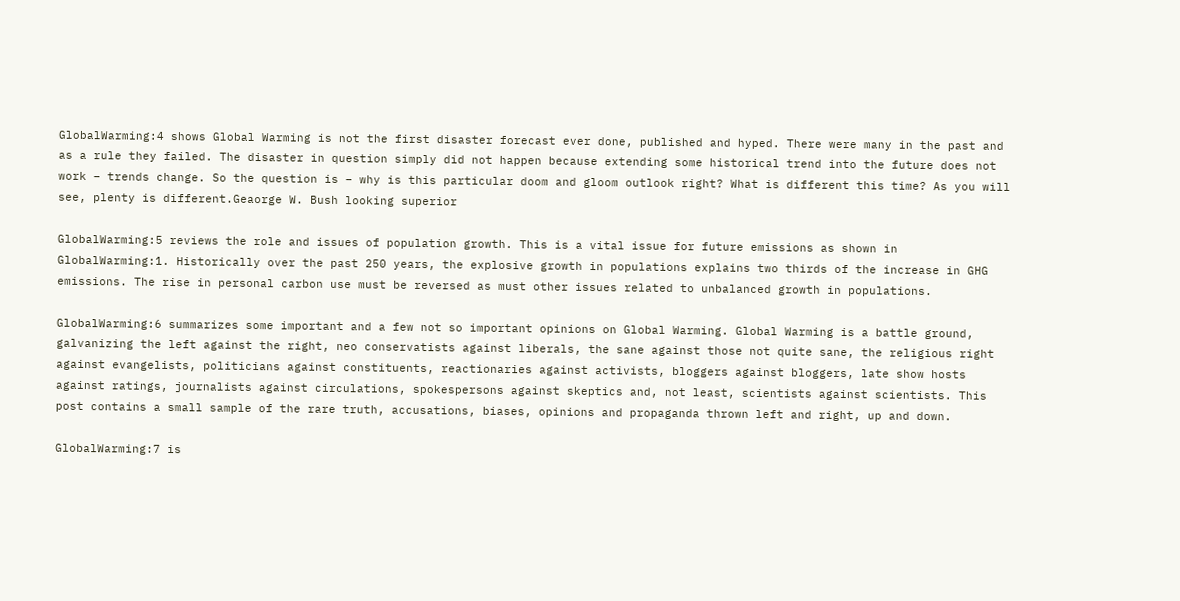GlobalWarming:4 shows Global Warming is not the first disaster forecast ever done, published and hyped. There were many in the past and as a rule they failed. The disaster in question simply did not happen because extending some historical trend into the future does not work – trends change. So the question is – why is this particular doom and gloom outlook right? What is different this time? As you will see, plenty is different.Geaorge W. Bush looking superior

GlobalWarming:5 reviews the role and issues of population growth. This is a vital issue for future emissions as shown in GlobalWarming:1. Historically over the past 250 years, the explosive growth in populations explains two thirds of the increase in GHG emissions. The rise in personal carbon use must be reversed as must other issues related to unbalanced growth in populations.

GlobalWarming:6 summarizes some important and a few not so important opinions on Global Warming. Global Warming is a battle ground, galvanizing the left against the right, neo conservatists against liberals, the sane against those not quite sane, the religious right against evangelists, politicians against constituents, reactionaries against activists, bloggers against bloggers, late show hosts against ratings, journalists against circulations, spokespersons against skeptics and, not least, scientists against scientists. This post contains a small sample of the rare truth, accusations, biases, opinions and propaganda thrown left and right, up and down.

GlobalWarming:7 is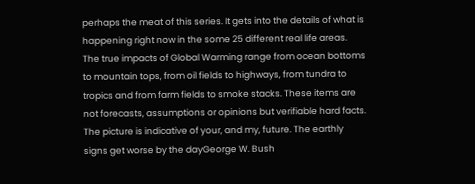perhaps the meat of this series. It gets into the details of what is happening right now in the some 25 different real life areas. The true impacts of Global Warming range from ocean bottoms to mountain tops, from oil fields to highways, from tundra to tropics and from farm fields to smoke stacks. These items are not forecasts, assumptions or opinions but verifiable hard facts. The picture is indicative of your, and my, future. The earthly signs get worse by the dayGeorge W. Bush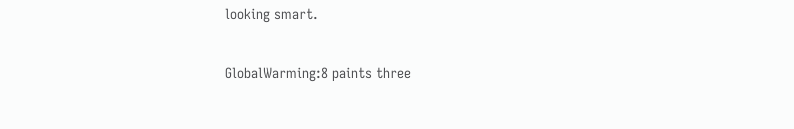looking smart.

GlobalWarming:8 paints three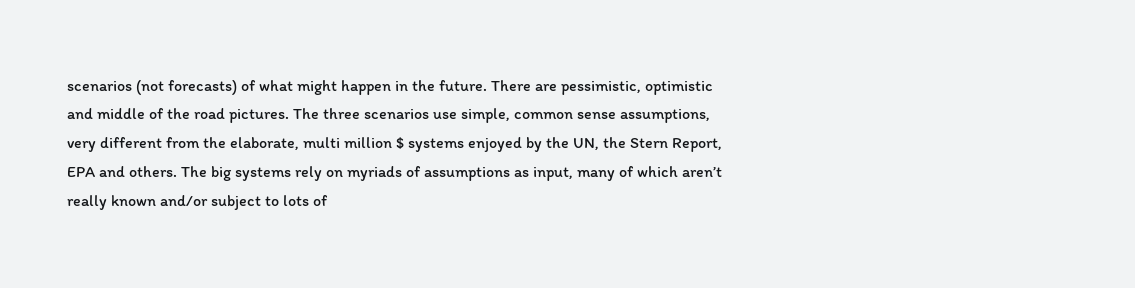scenarios (not forecasts) of what might happen in the future. There are pessimistic, optimistic and middle of the road pictures. The three scenarios use simple, common sense assumptions, very different from the elaborate, multi million $ systems enjoyed by the UN, the Stern Report, EPA and others. The big systems rely on myriads of assumptions as input, many of which aren’t really known and/or subject to lots of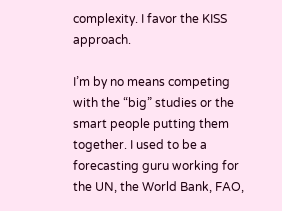complexity. I favor the KISS approach.

I’m by no means competing with the “big” studies or the smart people putting them together. I used to be a forecasting guru working for the UN, the World Bank, FAO,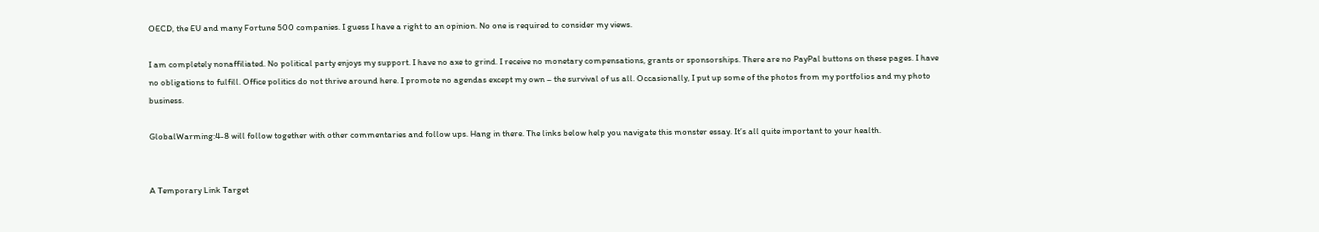OECD, the EU and many Fortune 500 companies. I guess I have a right to an opinion. No one is required to consider my views.

I am completely nonaffiliated. No political party enjoys my support. I have no axe to grind. I receive no monetary compensations, grants or sponsorships. There are no PayPal buttons on these pages. I have no obligations to fulfill. Office politics do not thrive around here. I promote no agendas except my own – the survival of us all. Occasionally, I put up some of the photos from my portfolios and my photo business.

GlobalWarming:4-8 will follow together with other commentaries and follow ups. Hang in there. The links below help you navigate this monster essay. It’s all quite important to your health.


A Temporary Link Target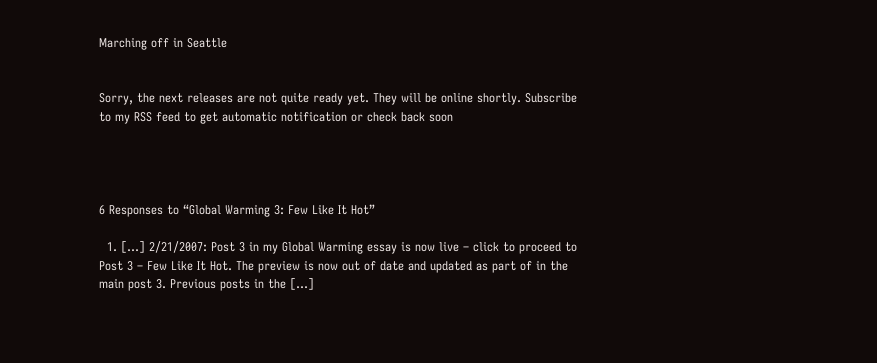Marching off in Seattle


Sorry, the next releases are not quite ready yet. They will be online shortly. Subscribe to my RSS feed to get automatic notification or check back soon




6 Responses to “Global Warming 3: Few Like It Hot”

  1. […] 2/21/2007: Post 3 in my Global Warming essay is now live – click to proceed to Post 3 – Few Like It Hot. The preview is now out of date and updated as part of in the main post 3. Previous posts in the […]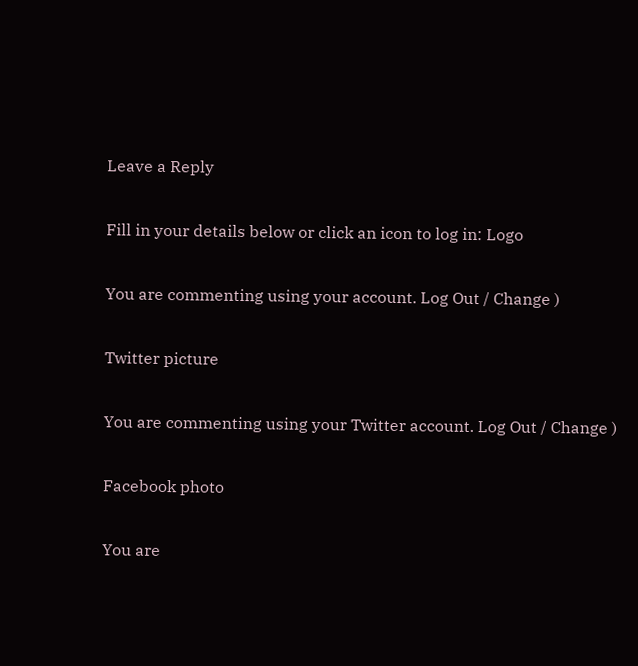Leave a Reply

Fill in your details below or click an icon to log in: Logo

You are commenting using your account. Log Out / Change )

Twitter picture

You are commenting using your Twitter account. Log Out / Change )

Facebook photo

You are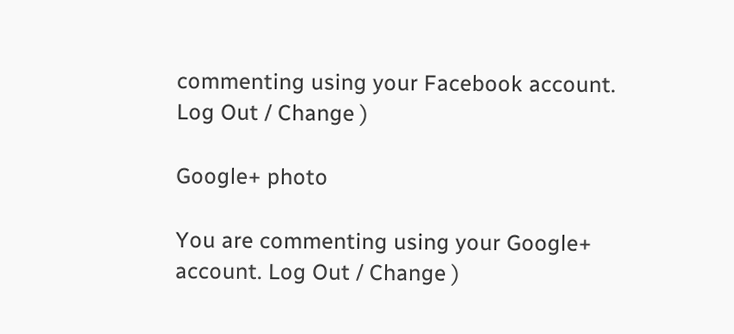commenting using your Facebook account. Log Out / Change )

Google+ photo

You are commenting using your Google+ account. Log Out / Change )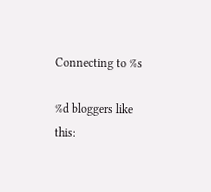Connecting to %s

%d bloggers like this: